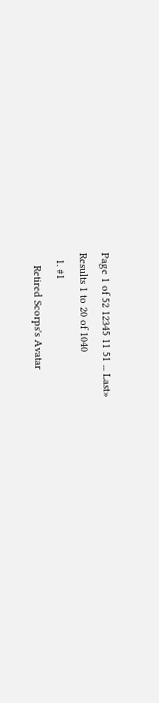Page 1 of 52 12345 11 51 ... Last»
Results 1 to 20 of 1040
  1. #1
    Retired Scorps's Avatar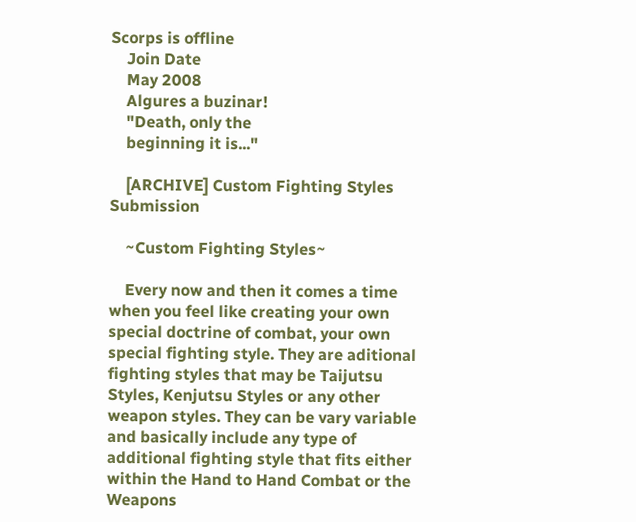Scorps is offline
    Join Date
    May 2008
    Algures a buzinar!
    "Death, only the
    beginning it is..."

    [ARCHIVE] Custom Fighting Styles Submission

    ~Custom Fighting Styles~

    Every now and then it comes a time when you feel like creating your own special doctrine of combat, your own special fighting style. They are aditional fighting styles that may be Taijutsu Styles, Kenjutsu Styles or any other weapon styles. They can be vary variable and basically include any type of additional fighting style that fits either within the Hand to Hand Combat or the Weapons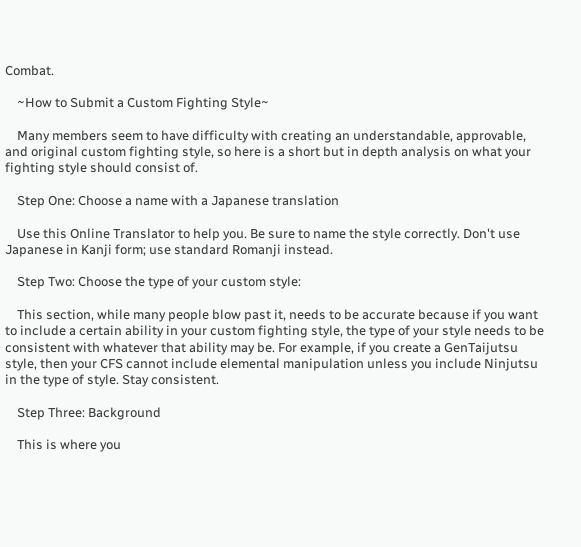Combat.

    ~How to Submit a Custom Fighting Style~

    Many members seem to have difficulty with creating an understandable, approvable, and original custom fighting style, so here is a short but in depth analysis on what your fighting style should consist of.

    Step One: Choose a name with a Japanese translation

    Use this Online Translator to help you. Be sure to name the style correctly. Don't use Japanese in Kanji form; use standard Romanji instead.

    Step Two: Choose the type of your custom style:

    This section, while many people blow past it, needs to be accurate because if you want to include a certain ability in your custom fighting style, the type of your style needs to be consistent with whatever that ability may be. For example, if you create a GenTaijutsu style, then your CFS cannot include elemental manipulation unless you include Ninjutsu in the type of style. Stay consistent.

    Step Three: Background

    This is where you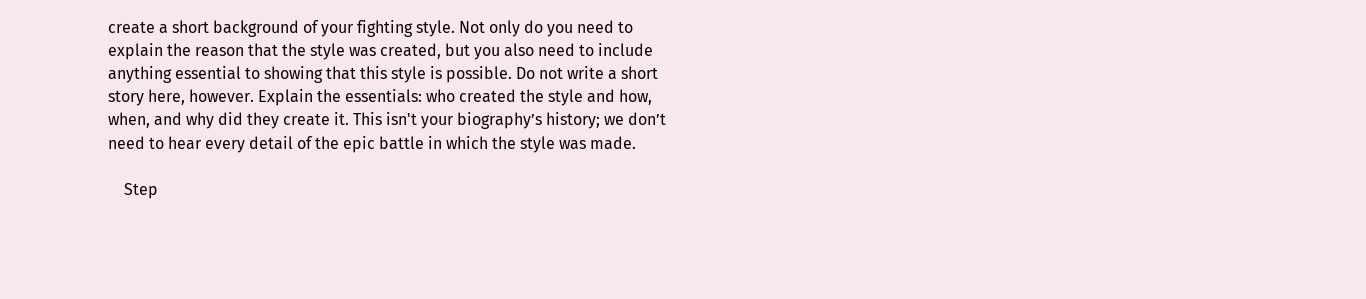create a short background of your fighting style. Not only do you need to explain the reason that the style was created, but you also need to include anything essential to showing that this style is possible. Do not write a short story here, however. Explain the essentials: who created the style and how, when, and why did they create it. This isn't your biography’s history; we don’t need to hear every detail of the epic battle in which the style was made.

    Step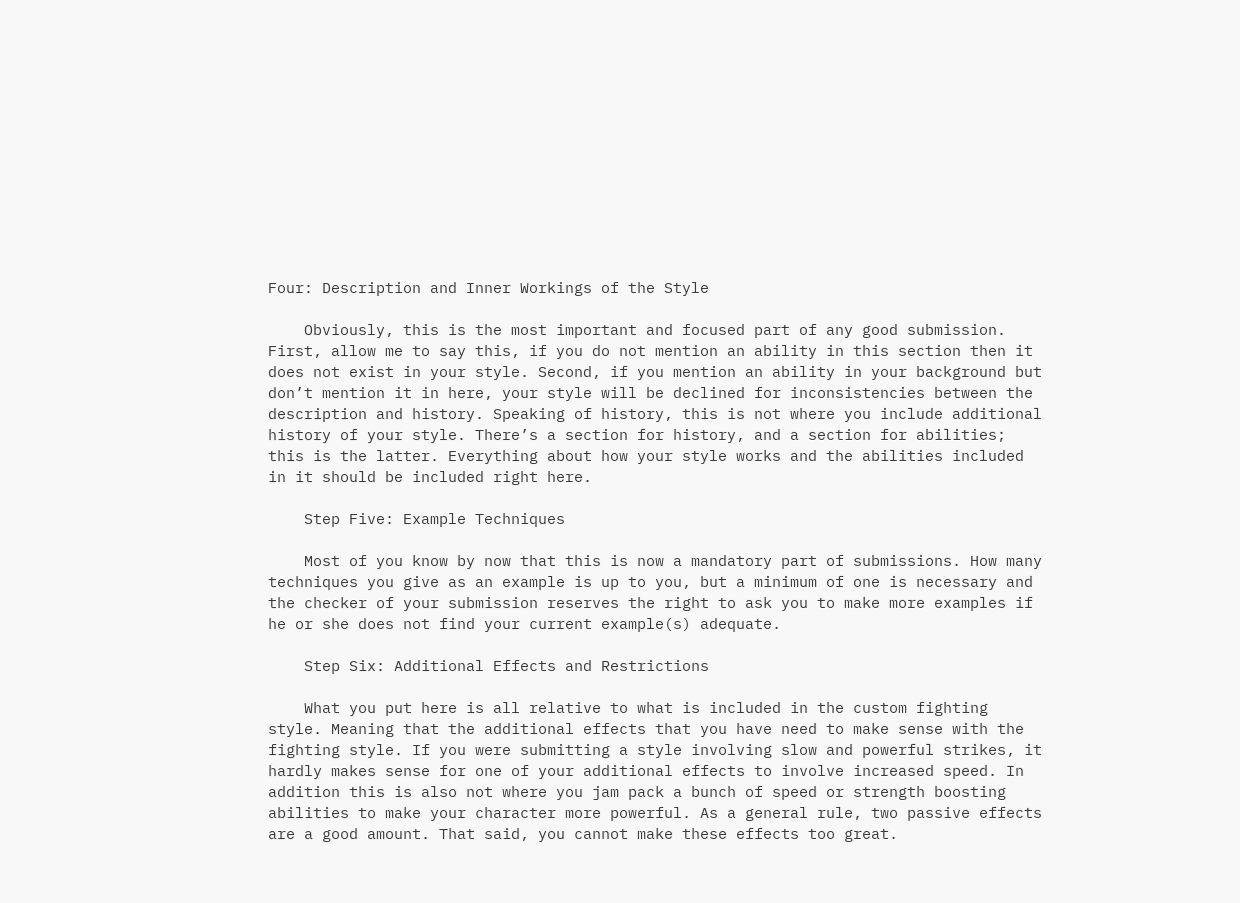Four: Description and Inner Workings of the Style

    Obviously, this is the most important and focused part of any good submission. First, allow me to say this, if you do not mention an ability in this section then it does not exist in your style. Second, if you mention an ability in your background but don’t mention it in here, your style will be declined for inconsistencies between the description and history. Speaking of history, this is not where you include additional history of your style. There’s a section for history, and a section for abilities; this is the latter. Everything about how your style works and the abilities included in it should be included right here.

    Step Five: Example Techniques

    Most of you know by now that this is now a mandatory part of submissions. How many techniques you give as an example is up to you, but a minimum of one is necessary and the checker of your submission reserves the right to ask you to make more examples if he or she does not find your current example(s) adequate.

    Step Six: Additional Effects and Restrictions

    What you put here is all relative to what is included in the custom fighting style. Meaning that the additional effects that you have need to make sense with the fighting style. If you were submitting a style involving slow and powerful strikes, it hardly makes sense for one of your additional effects to involve increased speed. In addition this is also not where you jam pack a bunch of speed or strength boosting abilities to make your character more powerful. As a general rule, two passive effects are a good amount. That said, you cannot make these effects too great.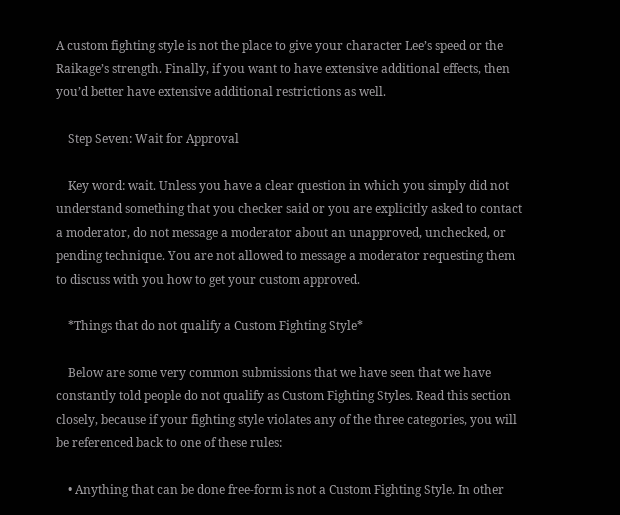A custom fighting style is not the place to give your character Lee’s speed or the Raikage’s strength. Finally, if you want to have extensive additional effects, then you’d better have extensive additional restrictions as well.

    Step Seven: Wait for Approval

    Key word: wait. Unless you have a clear question in which you simply did not understand something that you checker said or you are explicitly asked to contact a moderator, do not message a moderator about an unapproved, unchecked, or pending technique. You are not allowed to message a moderator requesting them to discuss with you how to get your custom approved.

    *Things that do not qualify a Custom Fighting Style*

    Below are some very common submissions that we have seen that we have constantly told people do not qualify as Custom Fighting Styles. Read this section closely, because if your fighting style violates any of the three categories, you will be referenced back to one of these rules:

    • Anything that can be done free-form is not a Custom Fighting Style. In other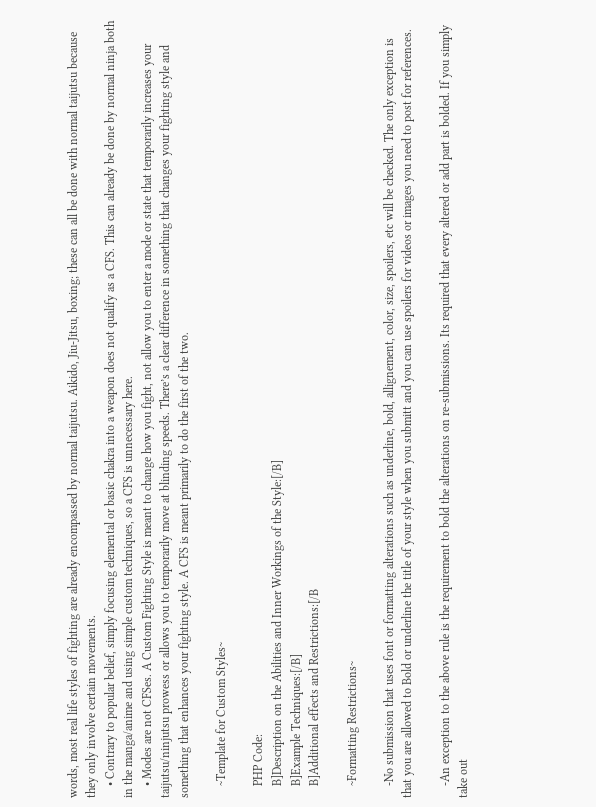words, most real life styles of fighting are already encompassed by normal taijutsu. Aikido, Jiu-Jitsu, boxing; these can all be done with normal taijutsu because they only involve certain movements.
    • Contrary to popular belief, simply focusing elemental or basic chakra into a weapon does not qualify as a CFS. This can already be done by normal ninja both in the manga/anime and using simple custom techniques, so a CFS is unnecessary here.
    • Modes are not CFSes. A Custom Fighting Style is meant to change how you fight, not allow you to enter a mode or state that temporarily increases your taijutsu/ninjutsu prowess or allows you to temporarily move at blinding speeds. There’s a clear difference in something that changes your fighting style and something that enhances your fighting style. A CFS is meant primarily to do the first of the two.

    ~Template for Custom Styles~

    PHP Code:
    B]Description on the Abilities and Inner Workings of the Style:[/B]
    B]Example Techniques:[/B]
    B]Additional effects and Restrictions:[/B

    ~Formatting Restrictions~

    -No submission that uses font or formatting alterations such as underline, bold, allignement, color, size, spoilers, etc will be checked. The only exception is that you are allowed to Bold or underline the title of your style when you submitt and you can use spoilers for videos or images you need to post for references.

    -An exception to the above rule is the requirement to bold the alterations on re-submissions. Its required that every altered or add part is bolded. If you simply take out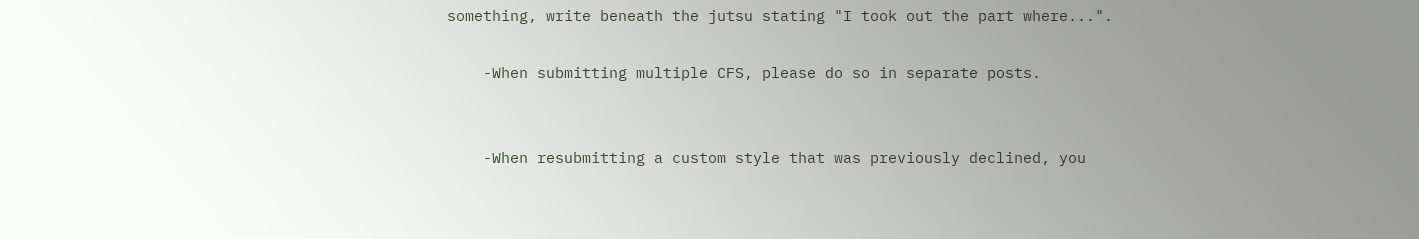something, write beneath the jutsu stating "I took out the part where...".

    -When submitting multiple CFS, please do so in separate posts.


    -When resubmitting a custom style that was previously declined, you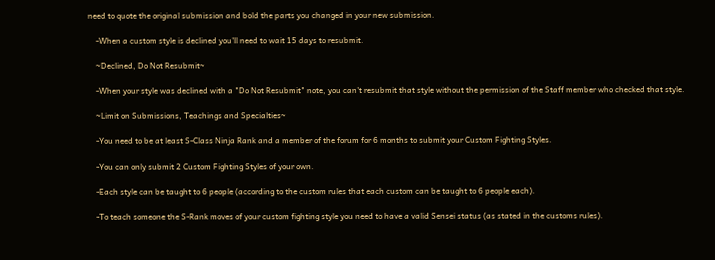need to quote the original submission and bold the parts you changed in your new submission.

    -When a custom style is declined you'll need to wait 15 days to resubmit.

    ~Declined, Do Not Resubmit~

    -When your style was declined with a "Do Not Resubmit" note, you can't resubmit that style without the permission of the Staff member who checked that style.

    ~Limit on Submissions, Teachings and Specialties~

    -You need to be at least S-Class Ninja Rank and a member of the forum for 6 months to submit your Custom Fighting Styles.

    -You can only submit 2 Custom Fighting Styles of your own.

    -Each style can be taught to 6 people (according to the custom rules that each custom can be taught to 6 people each).

    -To teach someone the S-Rank moves of your custom fighting style you need to have a valid Sensei status (as stated in the customs rules).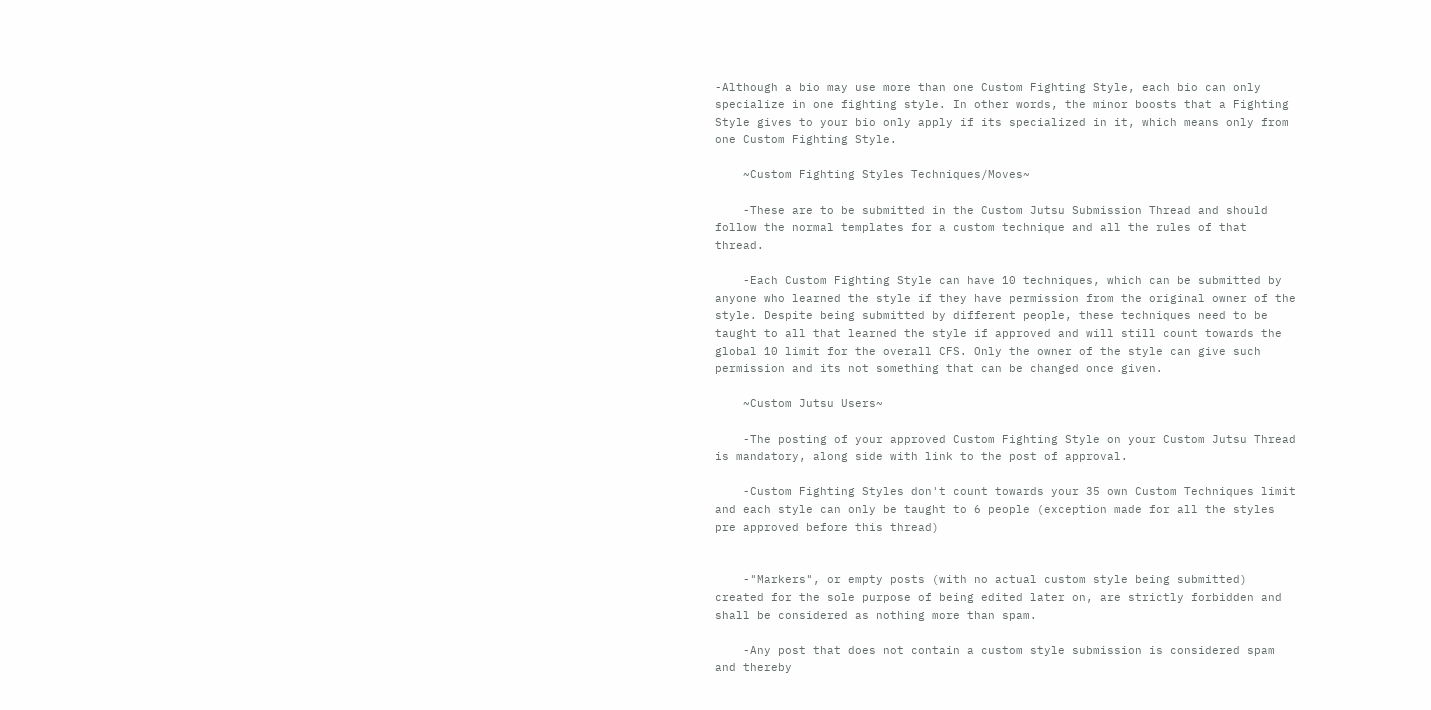-Although a bio may use more than one Custom Fighting Style, each bio can only specialize in one fighting style. In other words, the minor boosts that a Fighting Style gives to your bio only apply if its specialized in it, which means only from one Custom Fighting Style.

    ~Custom Fighting Styles Techniques/Moves~

    -These are to be submitted in the Custom Jutsu Submission Thread and should follow the normal templates for a custom technique and all the rules of that thread.

    -Each Custom Fighting Style can have 10 techniques, which can be submitted by anyone who learned the style if they have permission from the original owner of the style. Despite being submitted by different people, these techniques need to be taught to all that learned the style if approved and will still count towards the global 10 limit for the overall CFS. Only the owner of the style can give such permission and its not something that can be changed once given.

    ~Custom Jutsu Users~

    -The posting of your approved Custom Fighting Style on your Custom Jutsu Thread is mandatory, along side with link to the post of approval.

    -Custom Fighting Styles don't count towards your 35 own Custom Techniques limit and each style can only be taught to 6 people (exception made for all the styles pre approved before this thread)


    -"Markers", or empty posts (with no actual custom style being submitted) created for the sole purpose of being edited later on, are strictly forbidden and shall be considered as nothing more than spam.

    -Any post that does not contain a custom style submission is considered spam and thereby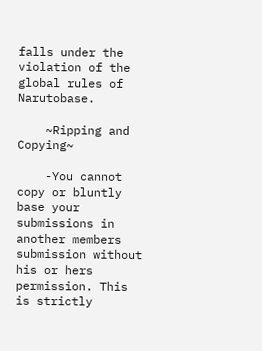falls under the violation of the global rules of Narutobase.

    ~Ripping and Copying~

    -You cannot copy or bluntly base your submissions in another members submission without his or hers permission. This is strictly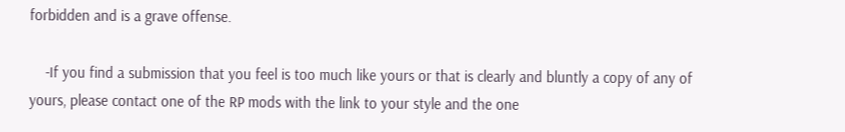forbidden and is a grave offense.

    -If you find a submission that you feel is too much like yours or that is clearly and bluntly a copy of any of yours, please contact one of the RP mods with the link to your style and the one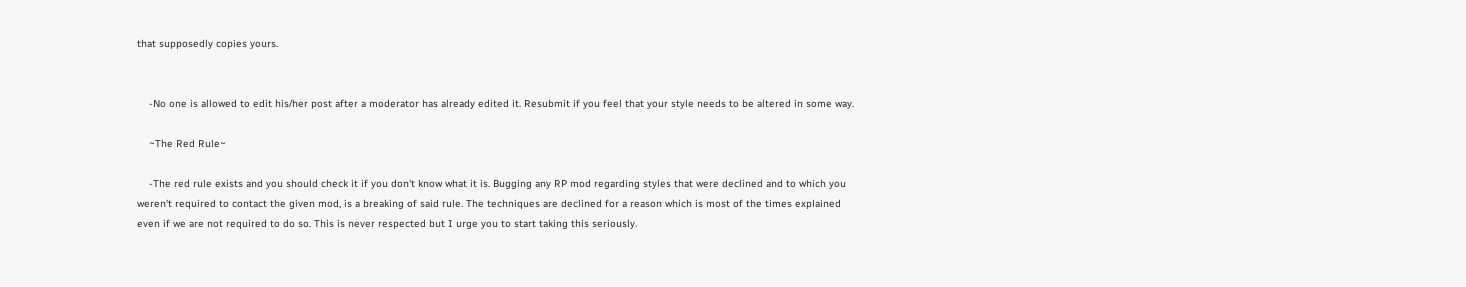that supposedly copies yours.


    -No one is allowed to edit his/her post after a moderator has already edited it. Resubmit if you feel that your style needs to be altered in some way.

    ~The Red Rule~

    -The red rule exists and you should check it if you don't know what it is. Bugging any RP mod regarding styles that were declined and to which you weren't required to contact the given mod, is a breaking of said rule. The techniques are declined for a reason which is most of the times explained even if we are not required to do so. This is never respected but I urge you to start taking this seriously.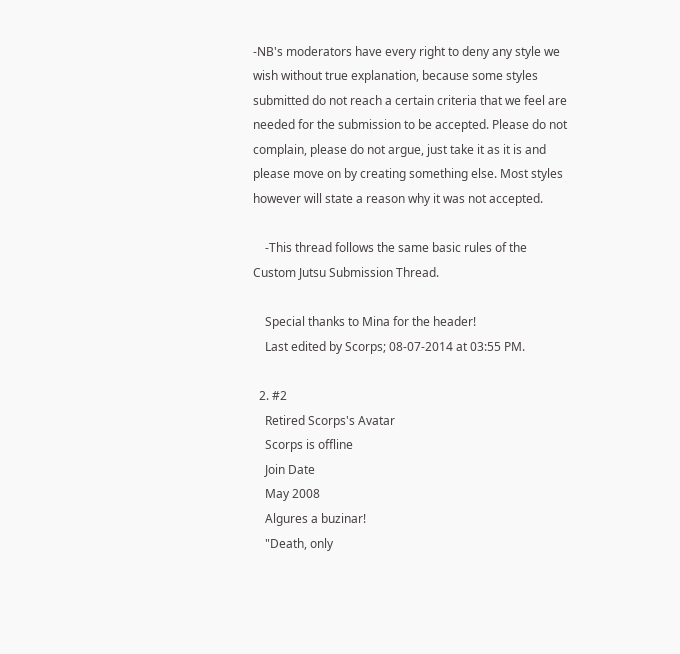-NB's moderators have every right to deny any style we wish without true explanation, because some styles submitted do not reach a certain criteria that we feel are needed for the submission to be accepted. Please do not complain, please do not argue, just take it as it is and please move on by creating something else. Most styles however will state a reason why it was not accepted.

    -This thread follows the same basic rules of the Custom Jutsu Submission Thread.

    Special thanks to Mina for the header!
    Last edited by Scorps; 08-07-2014 at 03:55 PM.

  2. #2
    Retired Scorps's Avatar
    Scorps is offline
    Join Date
    May 2008
    Algures a buzinar!
    "Death, only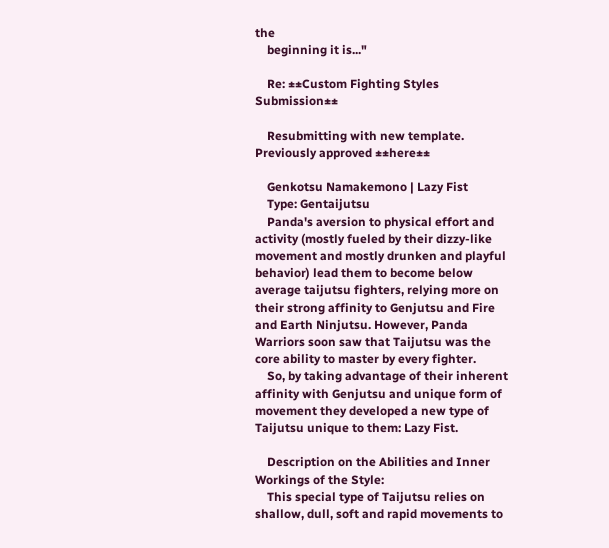the
    beginning it is..."

    Re: ±±Custom Fighting Styles Submission±±

    Resubmitting with new template. Previously approved ±±here±±

    Genkotsu Namakemono | Lazy Fist
    Type: Gentaijutsu
    Panda's aversion to physical effort and activity (mostly fueled by their dizzy-like movement and mostly drunken and playful behavior) lead them to become below average taijutsu fighters, relying more on their strong affinity to Genjutsu and Fire and Earth Ninjutsu. However, Panda Warriors soon saw that Taijutsu was the core ability to master by every fighter.
    So, by taking advantage of their inherent affinity with Genjutsu and unique form of movement they developed a new type of Taijutsu unique to them: Lazy Fist.

    Description on the Abilities and Inner Workings of the Style:
    This special type of Taijutsu relies on shallow, dull, soft and rapid movements to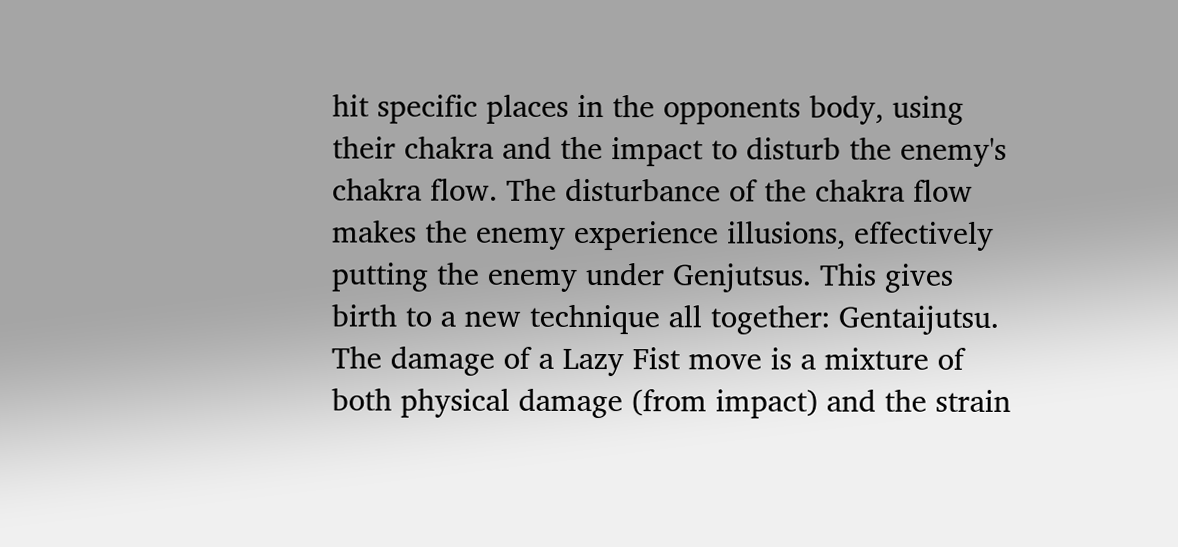hit specific places in the opponents body, using their chakra and the impact to disturb the enemy's chakra flow. The disturbance of the chakra flow makes the enemy experience illusions, effectively putting the enemy under Genjutsus. This gives birth to a new technique all together: Gentaijutsu. The damage of a Lazy Fist move is a mixture of both physical damage (from impact) and the strain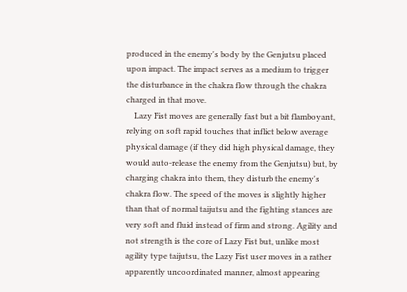produced in the enemy's body by the Genjutsu placed upon impact. The impact serves as a medium to trigger the disturbance in the chakra flow through the chakra charged in that move.
    Lazy Fist moves are generally fast but a bit flamboyant, relying on soft rapid touches that inflict below average physical damage (if they did high physical damage, they would auto-release the enemy from the Genjutsu) but, by charging chakra into them, they disturb the enemy's chakra flow. The speed of the moves is slightly higher than that of normal taijutsu and the fighting stances are very soft and fluid instead of firm and strong. Agility and not strength is the core of Lazy Fist but, unlike most agility type taijutsu, the Lazy Fist user moves in a rather apparently uncoordinated manner, almost appearing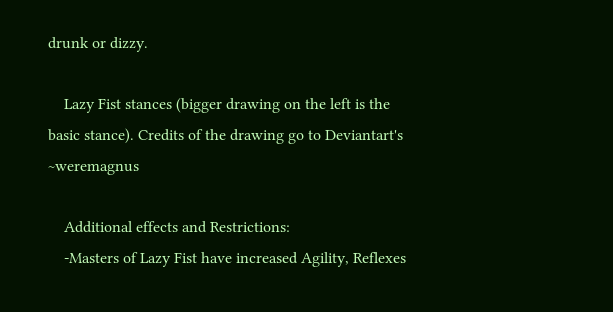drunk or dizzy.

    Lazy Fist stances (bigger drawing on the left is the basic stance). Credits of the drawing go to Deviantart's ~weremagnus

    Additional effects and Restrictions:
    -Masters of Lazy Fist have increased Agility, Reflexes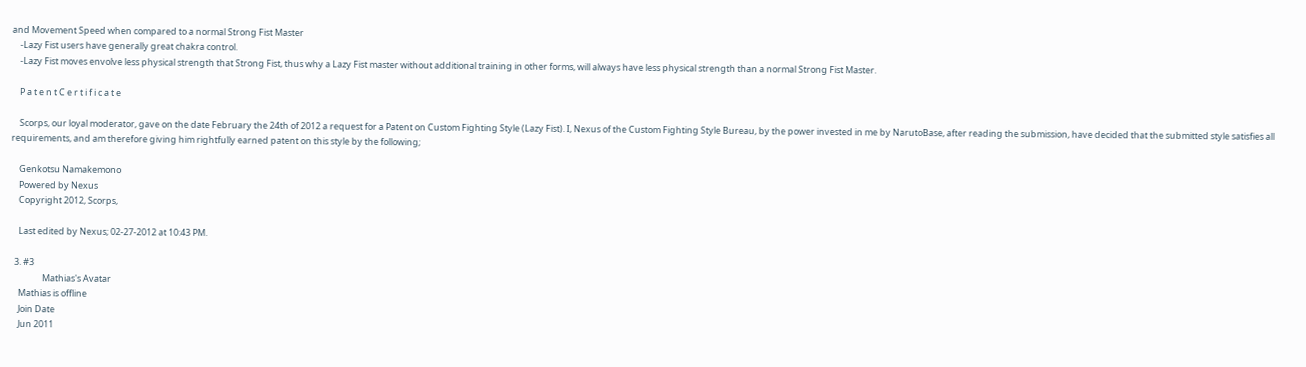and Movement Speed when compared to a normal Strong Fist Master
    -Lazy Fist users have generally great chakra control.
    -Lazy Fist moves envolve less physical strength that Strong Fist, thus why a Lazy Fist master without additional training in other forms, will always have less physical strength than a normal Strong Fist Master.

    P a t e n t C e r t i f i c a t e

    Scorps, our loyal moderator, gave on the date February the 24th of 2012 a request for a Patent on Custom Fighting Style (Lazy Fist). I, Nexus of the Custom Fighting Style Bureau, by the power invested in me by NarutoBase, after reading the submission, have decided that the submitted style satisfies all requirements, and am therefore giving him rightfully earned patent on this style by the following;

    Genkotsu Namakemono
    Powered by Nexus
    Copyright 2012, Scorps,

    Last edited by Nexus; 02-27-2012 at 10:43 PM.

  3. #3
                Mathias's Avatar
    Mathias is offline
    Join Date
    Jun 2011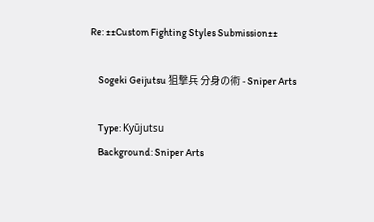Re: ±±Custom Fighting Styles Submission±±

    Sogeki Geijutsu 狙撃兵 分身の術 - Sniper Arts

    Type: Kyūjutsu
    Background: Sniper Arts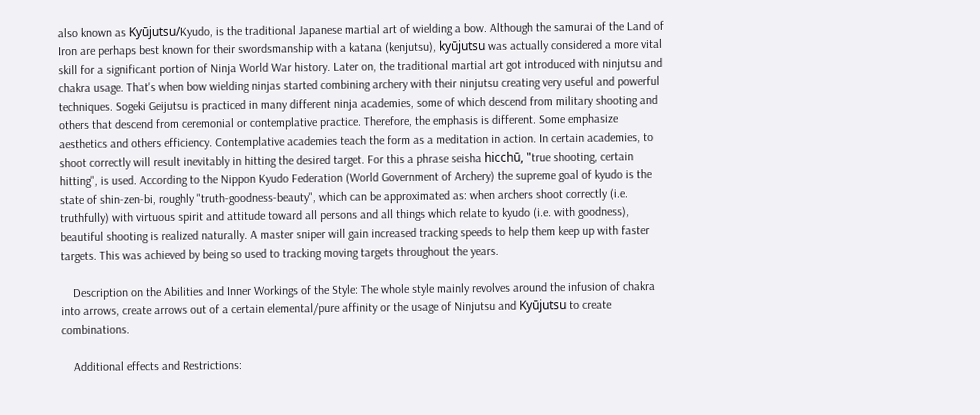also known as Kyūjutsu/Kyudo, is the traditional Japanese martial art of wielding a bow. Although the samurai of the Land of Iron are perhaps best known for their swordsmanship with a katana (kenjutsu), kyūjutsu was actually considered a more vital skill for a significant portion of Ninja World War history. Later on, the traditional martial art got introduced with ninjutsu and chakra usage. That's when bow wielding ninjas started combining archery with their ninjutsu creating very useful and powerful techniques. Sogeki Geijutsu is practiced in many different ninja academies, some of which descend from military shooting and others that descend from ceremonial or contemplative practice. Therefore, the emphasis is different. Some emphasize aesthetics and others efficiency. Contemplative academies teach the form as a meditation in action. In certain academies, to shoot correctly will result inevitably in hitting the desired target. For this a phrase seisha hicchū, "true shooting, certain hitting", is used. According to the Nippon Kyudo Federation (World Government of Archery) the supreme goal of kyudo is the state of shin-zen-bi, roughly "truth-goodness-beauty", which can be approximated as: when archers shoot correctly (i.e. truthfully) with virtuous spirit and attitude toward all persons and all things which relate to kyudo (i.e. with goodness), beautiful shooting is realized naturally. A master sniper will gain increased tracking speeds to help them keep up with faster targets. This was achieved by being so used to tracking moving targets throughout the years.

    Description on the Abilities and Inner Workings of the Style: The whole style mainly revolves around the infusion of chakra into arrows, create arrows out of a certain elemental/pure affinity or the usage of Ninjutsu and Kyūjutsu to create combinations.

    Additional effects and Restrictions: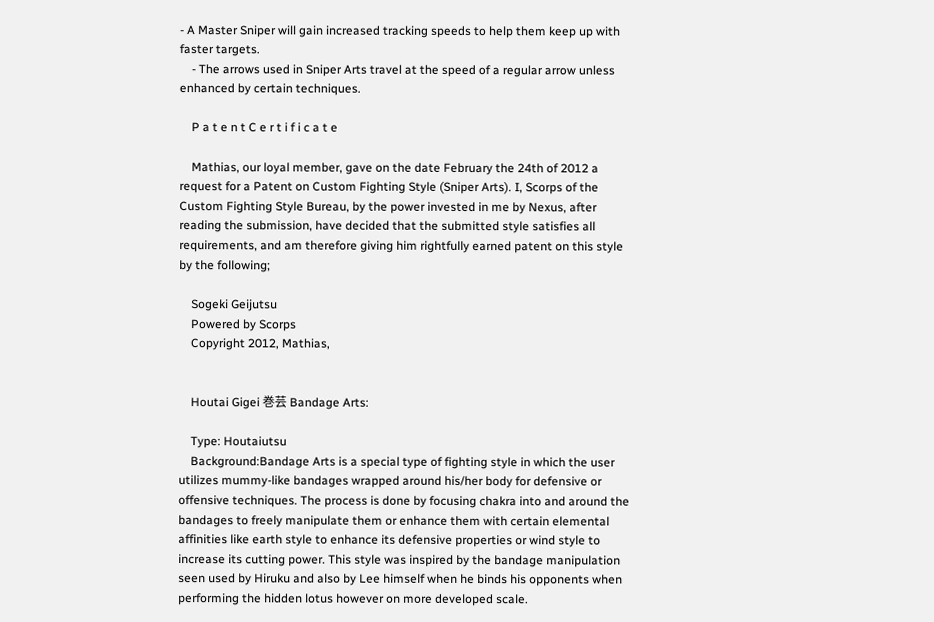- A Master Sniper will gain increased tracking speeds to help them keep up with faster targets.
    - The arrows used in Sniper Arts travel at the speed of a regular arrow unless enhanced by certain techniques.

    P a t e n t C e r t i f i c a t e

    Mathias, our loyal member, gave on the date February the 24th of 2012 a request for a Patent on Custom Fighting Style (Sniper Arts). I, Scorps of the Custom Fighting Style Bureau, by the power invested in me by Nexus, after reading the submission, have decided that the submitted style satisfies all requirements, and am therefore giving him rightfully earned patent on this style by the following;

    Sogeki Geijutsu
    Powered by Scorps
    Copyright 2012, Mathias,


    Houtai Gigei 巻芸 Bandage Arts:

    Type: Houtaiutsu
    Background:Bandage Arts is a special type of fighting style in which the user utilizes mummy-like bandages wrapped around his/her body for defensive or offensive techniques. The process is done by focusing chakra into and around the bandages to freely manipulate them or enhance them with certain elemental affinities like earth style to enhance its defensive properties or wind style to increase its cutting power. This style was inspired by the bandage manipulation seen used by Hiruku and also by Lee himself when he binds his opponents when performing the hidden lotus however on more developed scale.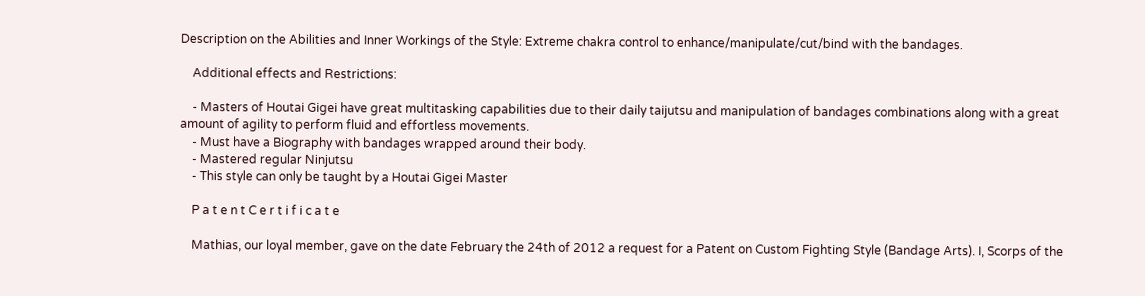Description on the Abilities and Inner Workings of the Style: Extreme chakra control to enhance/manipulate/cut/bind with the bandages.

    Additional effects and Restrictions:

    - Masters of Houtai Gigei have great multitasking capabilities due to their daily taijutsu and manipulation of bandages combinations along with a great amount of agility to perform fluid and effortless movements.
    - Must have a Biography with bandages wrapped around their body.
    - Mastered regular Ninjutsu
    - This style can only be taught by a Houtai Gigei Master

    P a t e n t C e r t i f i c a t e

    Mathias, our loyal member, gave on the date February the 24th of 2012 a request for a Patent on Custom Fighting Style (Bandage Arts). I, Scorps of the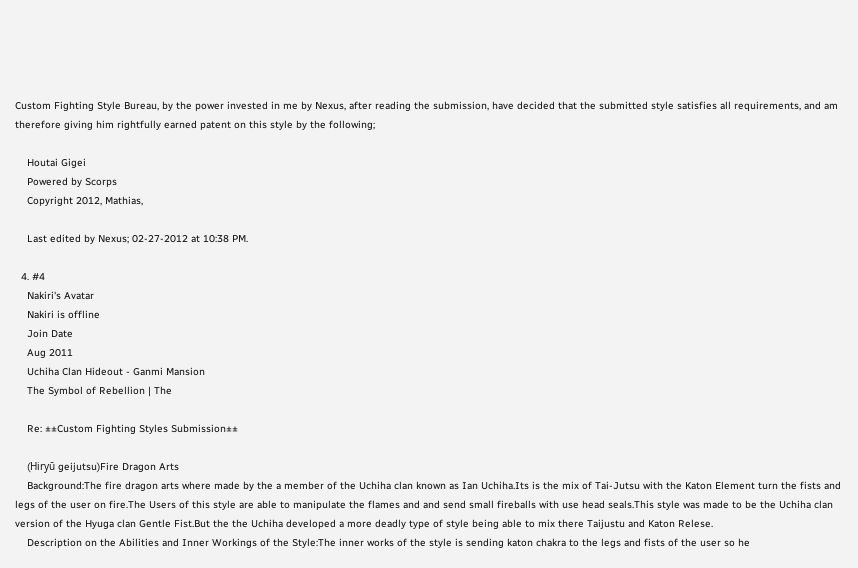Custom Fighting Style Bureau, by the power invested in me by Nexus, after reading the submission, have decided that the submitted style satisfies all requirements, and am therefore giving him rightfully earned patent on this style by the following;

    Houtai Gigei
    Powered by Scorps
    Copyright 2012, Mathias,

    Last edited by Nexus; 02-27-2012 at 10:38 PM.

  4. #4
    Nakiri's Avatar
    Nakiri is offline
    Join Date
    Aug 2011
    Uchiha Clan Hideout - Ganmi Mansion
    The Symbol of Rebellion | The

    Re: ±±Custom Fighting Styles Submission±±

    (Hiryū geijutsu)Fire Dragon Arts
    Background:The fire dragon arts where made by the a member of the Uchiha clan known as Ian Uchiha.Its is the mix of Tai-Jutsu with the Katon Element turn the fists and legs of the user on fire.The Users of this style are able to manipulate the flames and and send small fireballs with use head seals.This style was made to be the Uchiha clan version of the Hyuga clan Gentle Fist.But the the Uchiha developed a more deadly type of style being able to mix there Taijustu and Katon Relese.
    Description on the Abilities and Inner Workings of the Style:The inner works of the style is sending katon chakra to the legs and fists of the user so he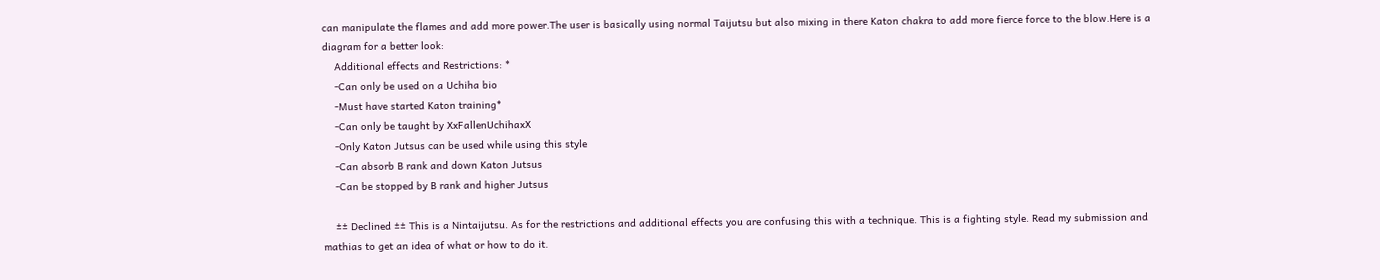can manipulate the flames and add more power.The user is basically using normal Taijutsu but also mixing in there Katon chakra to add more fierce force to the blow.Here is a diagram for a better look:
    Additional effects and Restrictions: *
    -Can only be used on a Uchiha bio
    -Must have started Katon training*
    -Can only be taught by XxFallenUchihaxX
    -Only Katon Jutsus can be used while using this style
    -Can absorb B rank and down Katon Jutsus
    -Can be stopped by B rank and higher Jutsus

    ±± Declined ±± This is a Nintaijutsu. As for the restrictions and additional effects you are confusing this with a technique. This is a fighting style. Read my submission and mathias to get an idea of what or how to do it.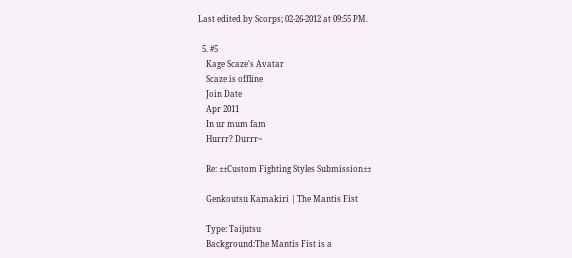Last edited by Scorps; 02-26-2012 at 09:55 PM.

  5. #5
    Kage Scaze's Avatar
    Scaze is offline
    Join Date
    Apr 2011
    In ur mum fam
    Hurrr? Durrr~

    Re: ±±Custom Fighting Styles Submission±±

    Genkoutsu Kamakiri | The Mantis Fist

    Type: Taijutsu
    Background:The Mantis Fist is a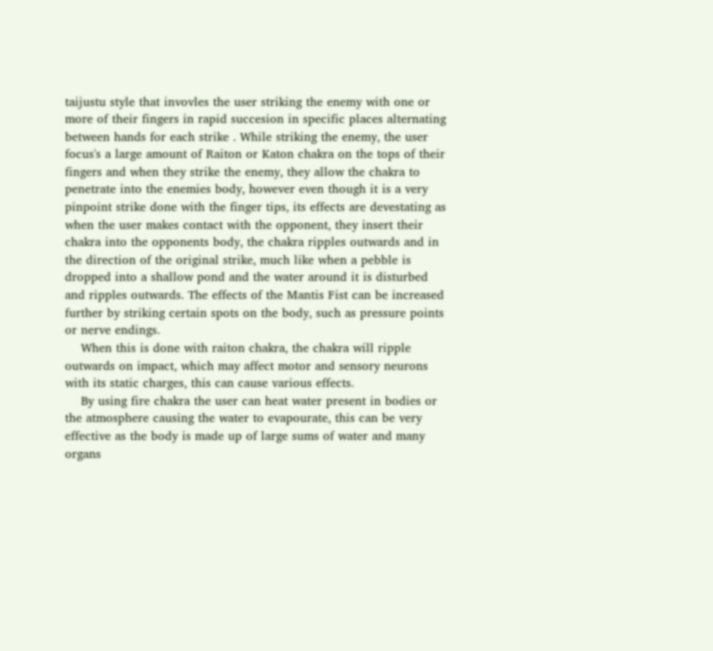taijustu style that invovles the user striking the enemy with one or more of their fingers in rapid succesion in specific places alternating between hands for each strike . While striking the enemy, the user focus's a large amount of Raiton or Katon chakra on the tops of their fingers and when they strike the enemy, they allow the chakra to penetrate into the enemies body, however even though it is a very pinpoint strike done with the finger tips, its effects are devestating as when the user makes contact with the opponent, they insert their chakra into the opponents body, the chakra ripples outwards and in the direction of the original strike, much like when a pebble is dropped into a shallow pond and the water around it is disturbed and ripples outwards. The effects of the Mantis Fist can be increased further by striking certain spots on the body, such as pressure points or nerve endings.
    When this is done with raiton chakra, the chakra will ripple outwards on impact, which may affect motor and sensory neurons with its static charges, this can cause various effects.
    By using fire chakra the user can heat water present in bodies or the atmosphere causing the water to evapourate, this can be very effective as the body is made up of large sums of water and many organs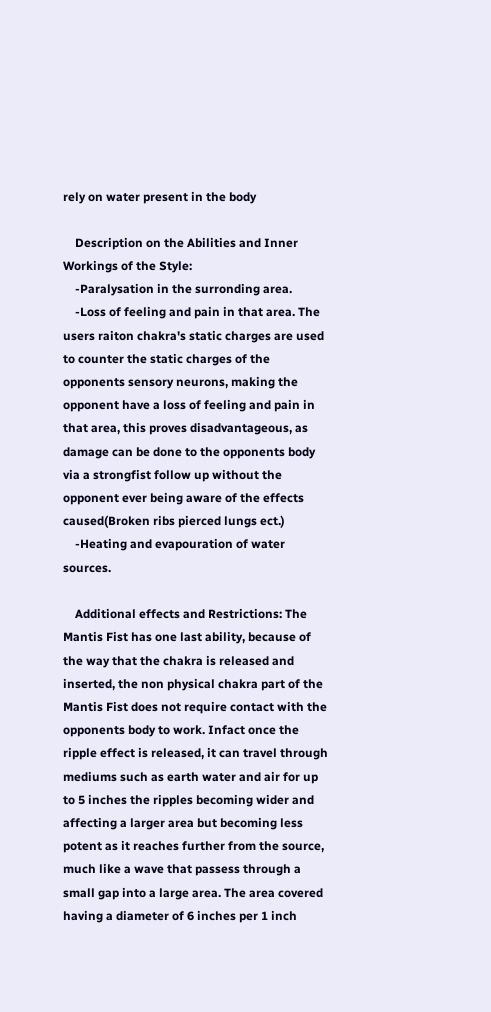rely on water present in the body

    Description on the Abilities and Inner Workings of the Style:
    -Paralysation in the surronding area.
    -Loss of feeling and pain in that area. The users raiton chakra's static charges are used to counter the static charges of the opponents sensory neurons, making the opponent have a loss of feeling and pain in that area, this proves disadvantageous, as damage can be done to the opponents body via a strongfist follow up without the opponent ever being aware of the effects caused(Broken ribs pierced lungs ect.)
    -Heating and evapouration of water sources.

    Additional effects and Restrictions: The Mantis Fist has one last ability, because of the way that the chakra is released and inserted, the non physical chakra part of the Mantis Fist does not require contact with the opponents body to work. Infact once the ripple effect is released, it can travel through mediums such as earth water and air for up to 5 inches the ripples becoming wider and affecting a larger area but becoming less potent as it reaches further from the source, much like a wave that passess through a small gap into a large area. The area covered having a diameter of 6 inches per 1 inch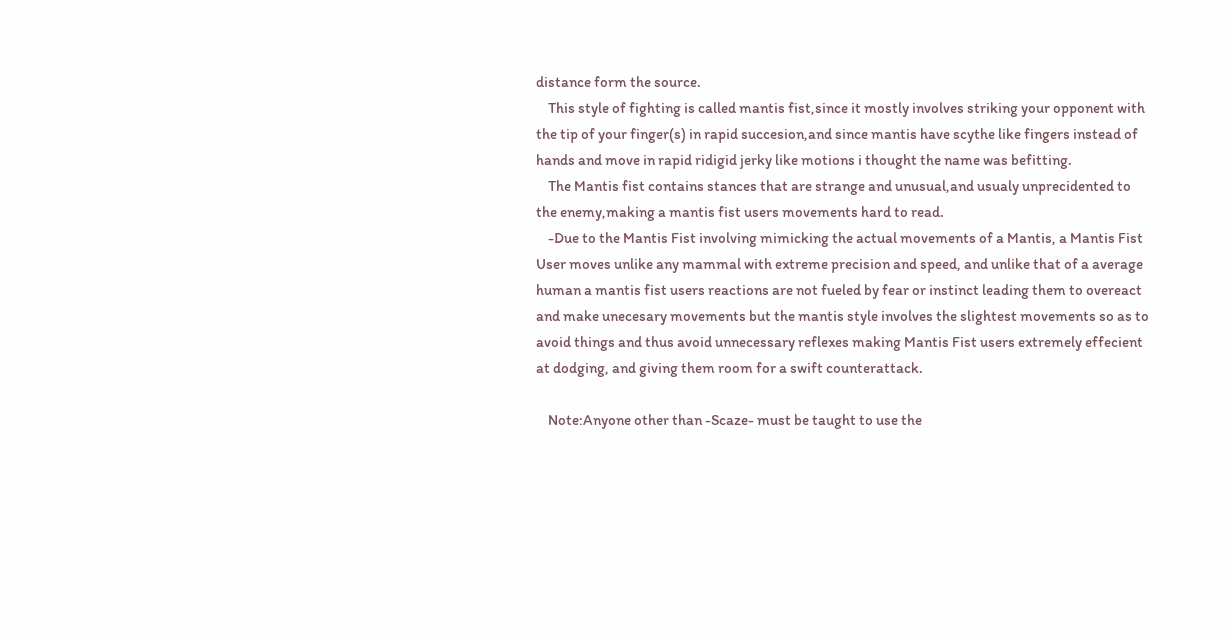distance form the source.
    This style of fighting is called mantis fist,since it mostly involves striking your opponent with the tip of your finger(s) in rapid succesion,and since mantis have scythe like fingers instead of hands and move in rapid ridigid jerky like motions i thought the name was befitting.
    The Mantis fist contains stances that are strange and unusual,and usualy unprecidented to the enemy,making a mantis fist users movements hard to read.
    -Due to the Mantis Fist involving mimicking the actual movements of a Mantis, a Mantis Fist User moves unlike any mammal with extreme precision and speed, and unlike that of a average human a mantis fist users reactions are not fueled by fear or instinct leading them to overeact and make unecesary movements but the mantis style involves the slightest movements so as to avoid things and thus avoid unnecessary reflexes making Mantis Fist users extremely effecient at dodging, and giving them room for a swift counterattack.

    Note:Anyone other than -Scaze- must be taught to use the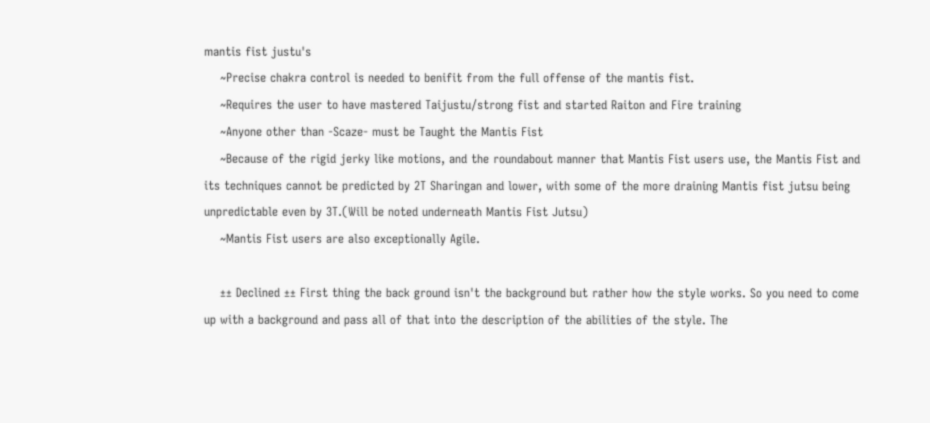mantis fist justu's
    ~Precise chakra control is needed to benifit from the full offense of the mantis fist.
    ~Requires the user to have mastered Taijustu/strong fist and started Raiton and Fire training
    ~Anyone other than -Scaze- must be Taught the Mantis Fist
    ~Because of the rigid jerky like motions, and the roundabout manner that Mantis Fist users use, the Mantis Fist and its techniques cannot be predicted by 2T Sharingan and lower, with some of the more draining Mantis fist jutsu being unpredictable even by 3T.(Will be noted underneath Mantis Fist Jutsu)
    ~Mantis Fist users are also exceptionally Agile.

    ±± Declined ±± First thing the back ground isn't the background but rather how the style works. So you need to come up with a background and pass all of that into the description of the abilities of the style. The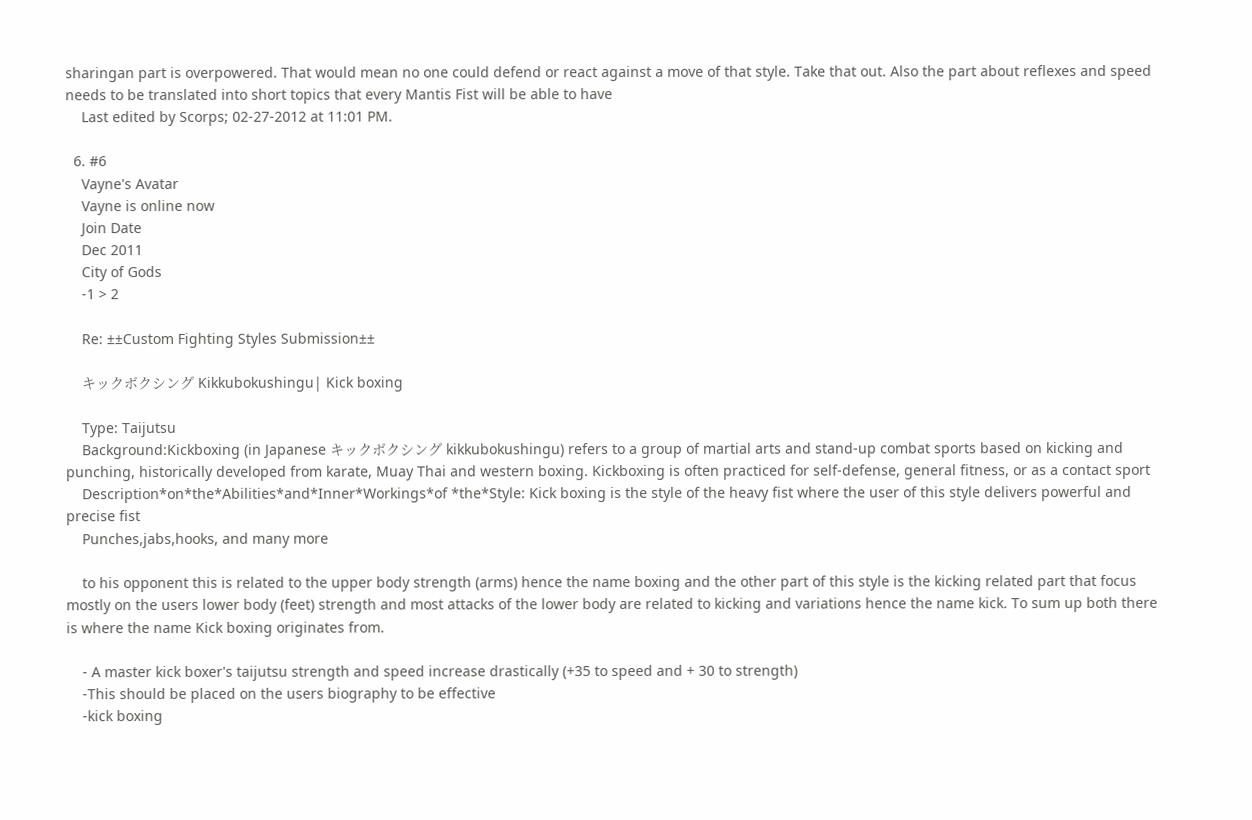sharingan part is overpowered. That would mean no one could defend or react against a move of that style. Take that out. Also the part about reflexes and speed needs to be translated into short topics that every Mantis Fist will be able to have
    Last edited by Scorps; 02-27-2012 at 11:01 PM.

  6. #6
    Vayne's Avatar
    Vayne is online now
    Join Date
    Dec 2011
    City of Gods
    -1 > 2

    Re: ±±Custom Fighting Styles Submission±±

    キックボクシング Kikkubokushingu| Kick boxing

    Type: Taijutsu
    Background:Kickboxing (in Japanese キックボクシング kikkubokushingu) refers to a group of martial arts and stand-up combat sports based on kicking and punching, historically developed from karate, Muay Thai and western boxing. Kickboxing is often practiced for self-defense, general fitness, or as a contact sport
    Description*on*the*Abilities*and*Inner*Workings*of *the*Style: Kick boxing is the style of the heavy fist where the user of this style delivers powerful and precise fist
    Punches,jabs,hooks, and many more

    to his opponent this is related to the upper body strength (arms) hence the name boxing and the other part of this style is the kicking related part that focus mostly on the users lower body (feet) strength and most attacks of the lower body are related to kicking and variations hence the name kick. To sum up both there is where the name Kick boxing originates from.

    - A master kick boxer's taijutsu strength and speed increase drastically (+35 to speed and + 30 to strength)
    -This should be placed on the users biography to be effective
    -kick boxing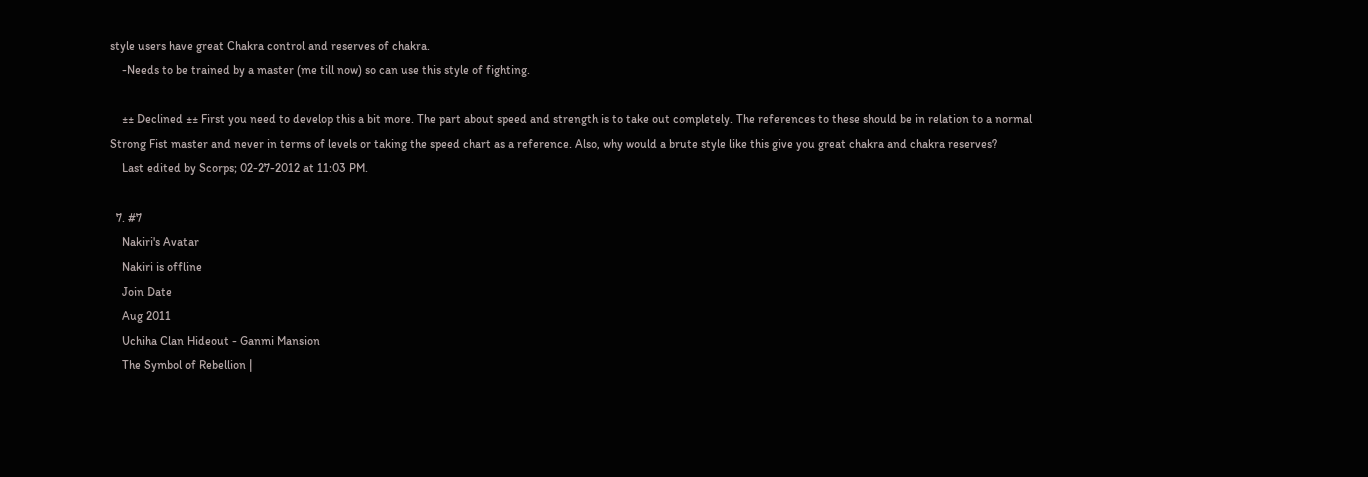style users have great Chakra control and reserves of chakra.
    -Needs to be trained by a master (me till now) so can use this style of fighting.

    ±± Declined ±± First you need to develop this a bit more. The part about speed and strength is to take out completely. The references to these should be in relation to a normal Strong Fist master and never in terms of levels or taking the speed chart as a reference. Also, why would a brute style like this give you great chakra and chakra reserves?
    Last edited by Scorps; 02-27-2012 at 11:03 PM.

  7. #7
    Nakiri's Avatar
    Nakiri is offline
    Join Date
    Aug 2011
    Uchiha Clan Hideout - Ganmi Mansion
    The Symbol of Rebellion |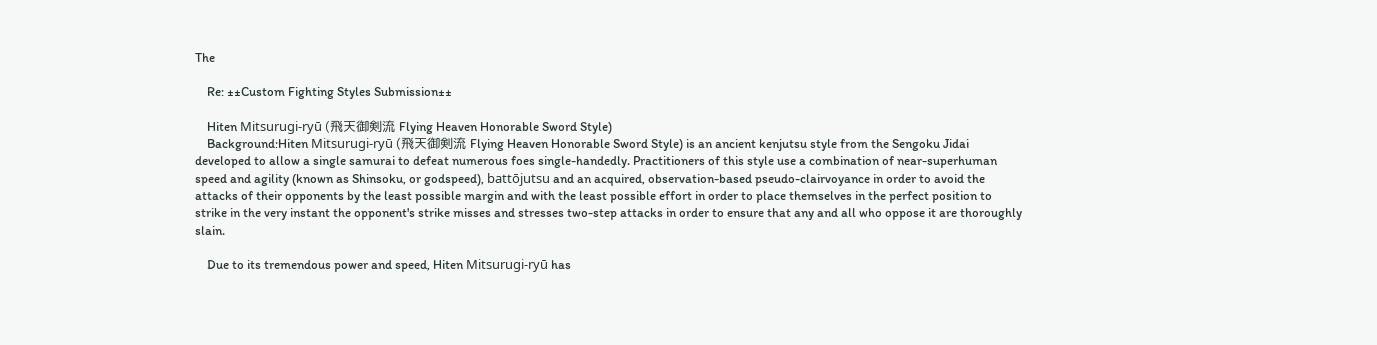The

    Re: ±±Custom Fighting Styles Submission±±

    Hiten Mitsurugi-ryū (飛天御剣流 Flying Heaven Honorable Sword Style)
    Background:Hiten Mitsurugi-ryū (飛天御剣流 Flying Heaven Honorable Sword Style) is an ancient kenjutsu style from the Sengoku Jidai developed to allow a single samurai to defeat numerous foes single-handedly. Practitioners of this style use a combination of near-superhuman speed and agility (known as Shinsoku, or godspeed), battōjutsu and an acquired, observation-based pseudo-clairvoyance in order to avoid the attacks of their opponents by the least possible margin and with the least possible effort in order to place themselves in the perfect position to strike in the very instant the opponent's strike misses and stresses two-step attacks in order to ensure that any and all who oppose it are thoroughly slain.

    Due to its tremendous power and speed, Hiten Mitsurugi-ryū has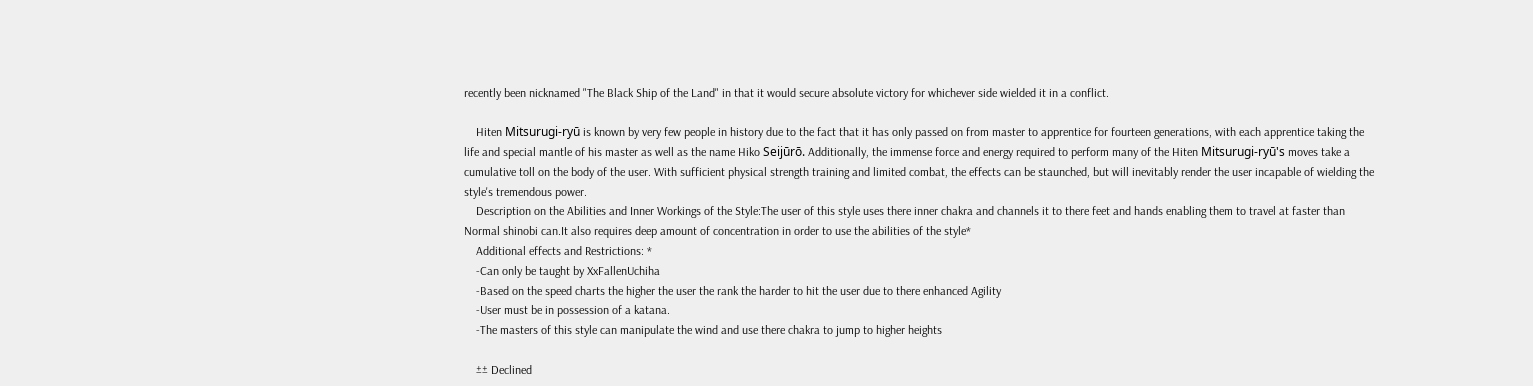recently been nicknamed "The Black Ship of the Land" in that it would secure absolute victory for whichever side wielded it in a conflict.

    Hiten Mitsurugi-ryū is known by very few people in history due to the fact that it has only passed on from master to apprentice for fourteen generations, with each apprentice taking the life and special mantle of his master as well as the name Hiko Seijūrō. Additionally, the immense force and energy required to perform many of the Hiten Mitsurugi-ryū's moves take a cumulative toll on the body of the user. With sufficient physical strength training and limited combat, the effects can be staunched, but will inevitably render the user incapable of wielding the style's tremendous power.
    Description on the Abilities and Inner Workings of the Style:The user of this style uses there inner chakra and channels it to there feet and hands enabling them to travel at faster than Normal shinobi can.It also requires deep amount of concentration in order to use the abilities of the style*
    Additional effects and Restrictions: *
    -Can only be taught by XxFallenUchiha
    -Based on the speed charts the higher the user the rank the harder to hit the user due to there enhanced Agility
    -User must be in possession of a katana.
    -The masters of this style can manipulate the wind and use there chakra to jump to higher heights

    ±± Declined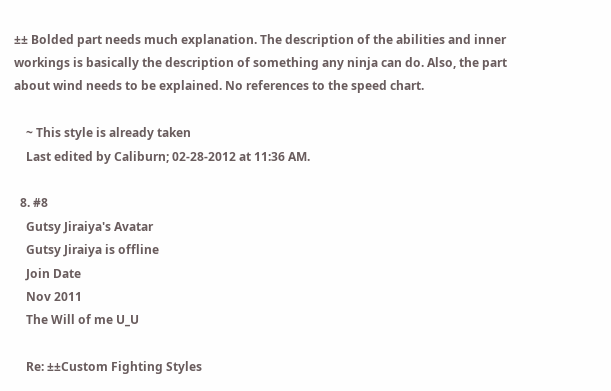±± Bolded part needs much explanation. The description of the abilities and inner workings is basically the description of something any ninja can do. Also, the part about wind needs to be explained. No references to the speed chart.

    ~ This style is already taken
    Last edited by Caliburn; 02-28-2012 at 11:36 AM.

  8. #8
    Gutsy Jiraiya's Avatar
    Gutsy Jiraiya is offline
    Join Date
    Nov 2011
    The Will of me U_U

    Re: ±±Custom Fighting Styles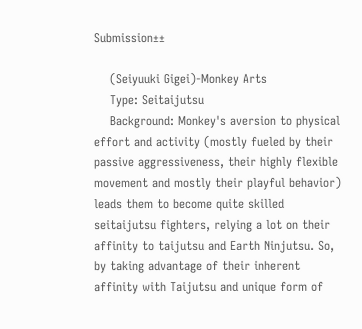Submission±±

    (Seiyuuki Gigei)-Monkey Arts
    Type: Seitaijutsu
    Background: Monkey's aversion to physical effort and activity (mostly fueled by their passive aggressiveness, their highly flexible movement and mostly their playful behavior) leads them to become quite skilled seitaijutsu fighters, relying a lot on their affinity to taijutsu and Earth Ninjutsu. So, by taking advantage of their inherent affinity with Taijutsu and unique form of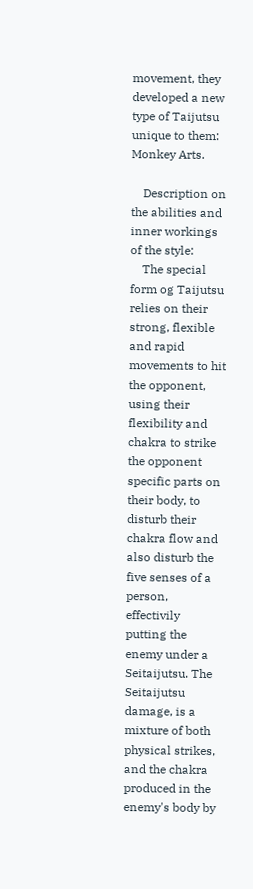movement, they developed a new type of Taijutsu unique to them: Monkey Arts.

    Description on the abilities and inner workings of the style:
    The special form og Taijutsu relies on their strong, flexible and rapid movements to hit the opponent, using their flexibility and chakra to strike the opponent specific parts on their body, to disturb their chakra flow and also disturb the five senses of a person, effectivily putting the enemy under a Seitaijutsu. The Seitaijutsu damage, is a mixture of both physical strikes, and the chakra produced in the enemy's body by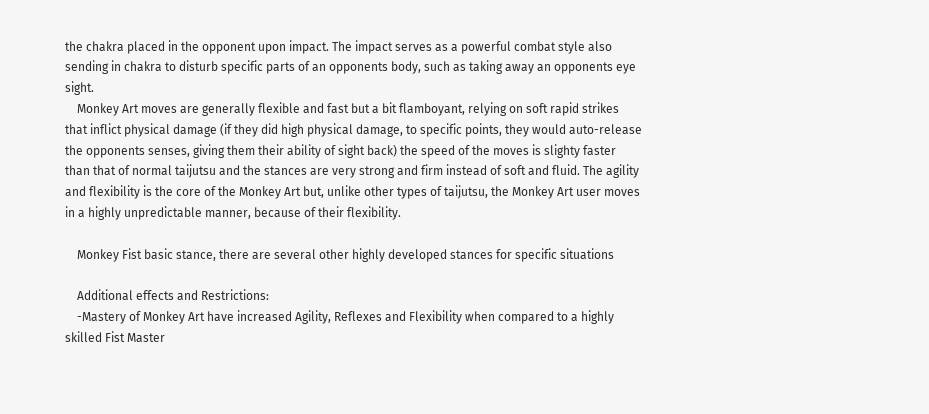the chakra placed in the opponent upon impact. The impact serves as a powerful combat style also sending in chakra to disturb specific parts of an opponents body, such as taking away an opponents eye sight.
    Monkey Art moves are generally flexible and fast but a bit flamboyant, relying on soft rapid strikes that inflict physical damage (if they did high physical damage, to specific points, they would auto-release the opponents senses, giving them their ability of sight back) the speed of the moves is slighty faster than that of normal taijutsu and the stances are very strong and firm instead of soft and fluid. The agility and flexibility is the core of the Monkey Art but, unlike other types of taijutsu, the Monkey Art user moves in a highly unpredictable manner, because of their flexibility.

    Monkey Fist basic stance, there are several other highly developed stances for specific situations

    Additional effects and Restrictions:
    -Mastery of Monkey Art have increased Agility, Reflexes and Flexibility when compared to a highly skilled Fist Master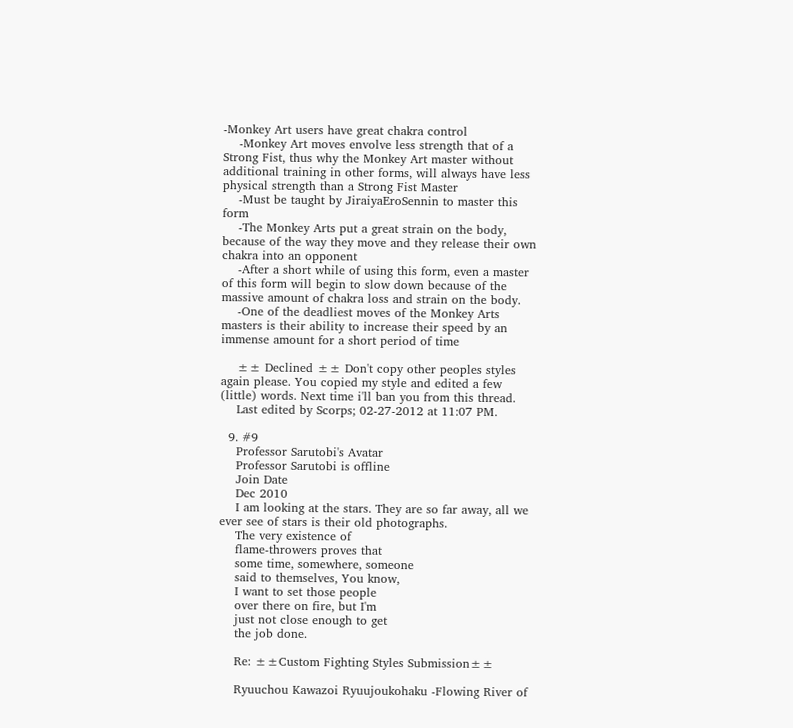-Monkey Art users have great chakra control
    -Monkey Art moves envolve less strength that of a Strong Fist, thus why the Monkey Art master without additional training in other forms, will always have less physical strength than a Strong Fist Master
    -Must be taught by JiraiyaEroSennin to master this form
    -The Monkey Arts put a great strain on the body, because of the way they move and they release their own chakra into an opponent
    -After a short while of using this form, even a master of this form will begin to slow down because of the massive amount of chakra loss and strain on the body.
    -One of the deadliest moves of the Monkey Arts masters is their ability to increase their speed by an immense amount for a short period of time

    ±± Declined ±± Don't copy other peoples styles again please. You copied my style and edited a few (little) words. Next time i'll ban you from this thread.
    Last edited by Scorps; 02-27-2012 at 11:07 PM.

  9. #9
    Professor Sarutobi's Avatar
    Professor Sarutobi is offline
    Join Date
    Dec 2010
    I am looking at the stars. They are so far away, all we ever see of stars is their old photographs.
    The very existence of
    flame-throwers proves that
    some time, somewhere, someone
    said to themselves, You know,
    I want to set those people
    over there on fire, but I'm
    just not close enough to get
    the job done.

    Re: ±±Custom Fighting Styles Submission±±

    Ryuuchou Kawazoi Ryuujoukohaku -Flowing River of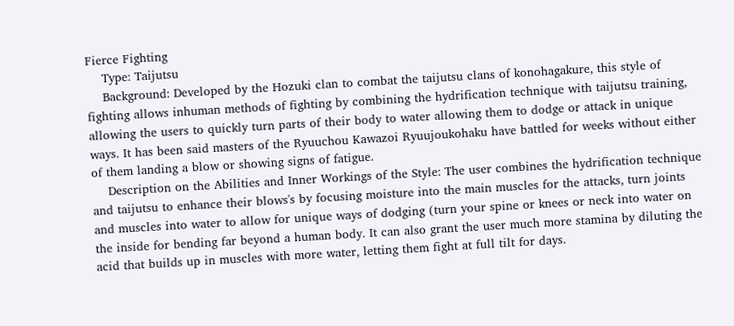Fierce Fighting
    Type: Taijutsu
    Background: Developed by the Hozuki clan to combat the taijutsu clans of konohagakure, this style of fighting allows inhuman methods of fighting by combining the hydrification technique with taijutsu training, allowing the users to quickly turn parts of their body to water allowing them to dodge or attack in unique ways. It has been said masters of the Ryuuchou Kawazoi Ryuujoukohaku have battled for weeks without either of them landing a blow or showing signs of fatigue.
    Description on the Abilities and Inner Workings of the Style: The user combines the hydrification technique and taijutsu to enhance their blows's by focusing moisture into the main muscles for the attacks, turn joints and muscles into water to allow for unique ways of dodging (turn your spine or knees or neck into water on the inside for bending far beyond a human body. It can also grant the user much more stamina by diluting the acid that builds up in muscles with more water, letting them fight at full tilt for days.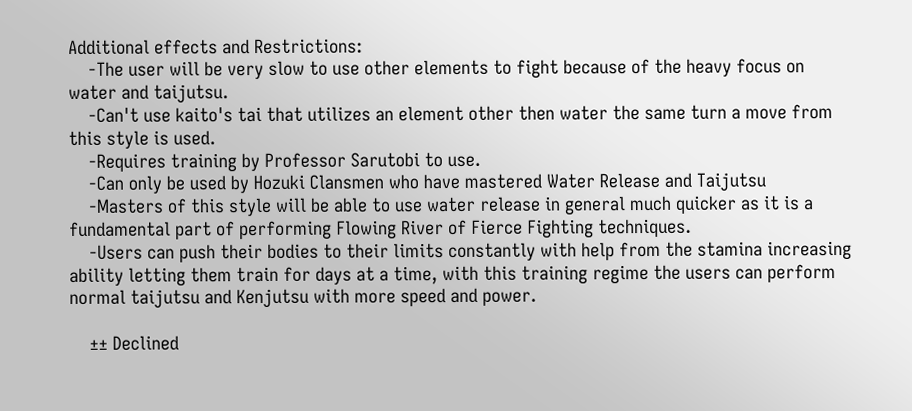Additional effects and Restrictions:
    -The user will be very slow to use other elements to fight because of the heavy focus on water and taijutsu.
    -Can't use kaito's tai that utilizes an element other then water the same turn a move from this style is used.
    -Requires training by Professor Sarutobi to use.
    -Can only be used by Hozuki Clansmen who have mastered Water Release and Taijutsu
    -Masters of this style will be able to use water release in general much quicker as it is a fundamental part of performing Flowing River of Fierce Fighting techniques.
    -Users can push their bodies to their limits constantly with help from the stamina increasing ability letting them train for days at a time, with this training regime the users can perform normal taijutsu and Kenjutsu with more speed and power.

    ±± Declined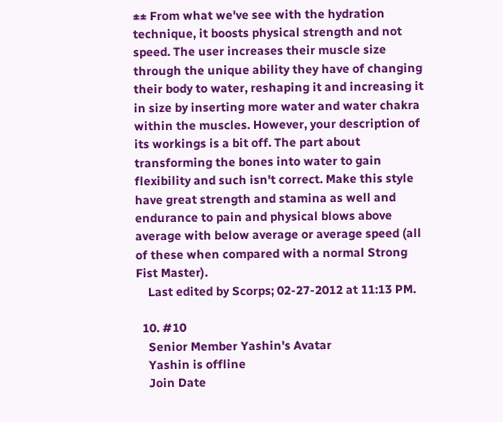±± From what we've see with the hydration technique, it boosts physical strength and not speed. The user increases their muscle size through the unique ability they have of changing their body to water, reshaping it and increasing it in size by inserting more water and water chakra within the muscles. However, your description of its workings is a bit off. The part about transforming the bones into water to gain flexibility and such isn't correct. Make this style have great strength and stamina as well and endurance to pain and physical blows above average with below average or average speed (all of these when compared with a normal Strong Fist Master).
    Last edited by Scorps; 02-27-2012 at 11:13 PM.

  10. #10
    Senior Member Yashin's Avatar
    Yashin is offline
    Join Date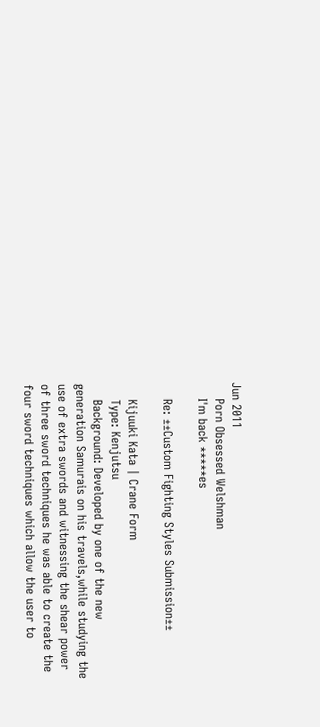Jun 2011
    Porn Obsessed Welshman
    I'm back *****es

    Re: ±±Custom Fighting Styles Submission±±

    Kijuuki Kata | Crane Form
    Type: Kenjutsu
    Background: Developed by one of the new generation Samurais on his travels,while studying the use of extra swords and witnessing the shear power of three sword techniques he was able to create the four sword techniques which allow the user to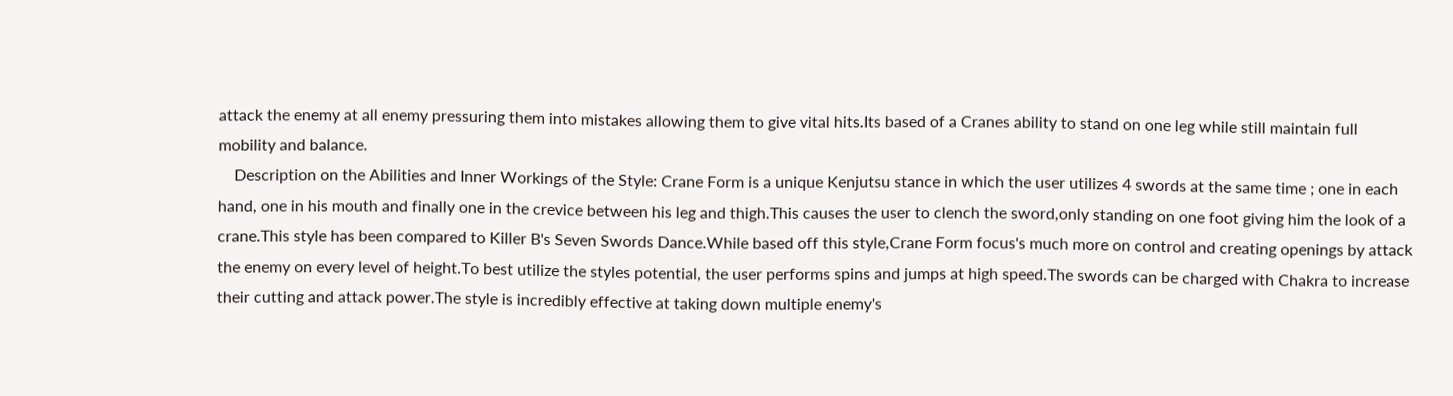attack the enemy at all enemy pressuring them into mistakes allowing them to give vital hits.Its based of a Cranes ability to stand on one leg while still maintain full mobility and balance.
    Description on the Abilities and Inner Workings of the Style: Crane Form is a unique Kenjutsu stance in which the user utilizes 4 swords at the same time ; one in each hand, one in his mouth and finally one in the crevice between his leg and thigh.This causes the user to clench the sword,only standing on one foot giving him the look of a crane.This style has been compared to Killer B's Seven Swords Dance.While based off this style,Crane Form focus's much more on control and creating openings by attack the enemy on every level of height.To best utilize the styles potential, the user performs spins and jumps at high speed.The swords can be charged with Chakra to increase their cutting and attack power.The style is incredibly effective at taking down multiple enemy's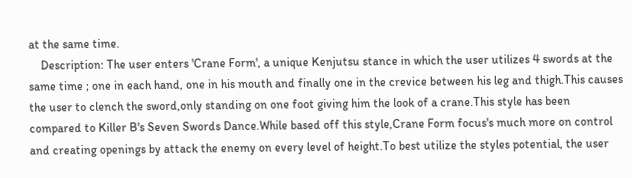at the same time.
    Description: The user enters 'Crane Form', a unique Kenjutsu stance in which the user utilizes 4 swords at the same time ; one in each hand, one in his mouth and finally one in the crevice between his leg and thigh.This causes the user to clench the sword,only standing on one foot giving him the look of a crane.This style has been compared to Killer B's Seven Swords Dance.While based off this style,Crane Form focus's much more on control and creating openings by attack the enemy on every level of height.To best utilize the styles potential, the user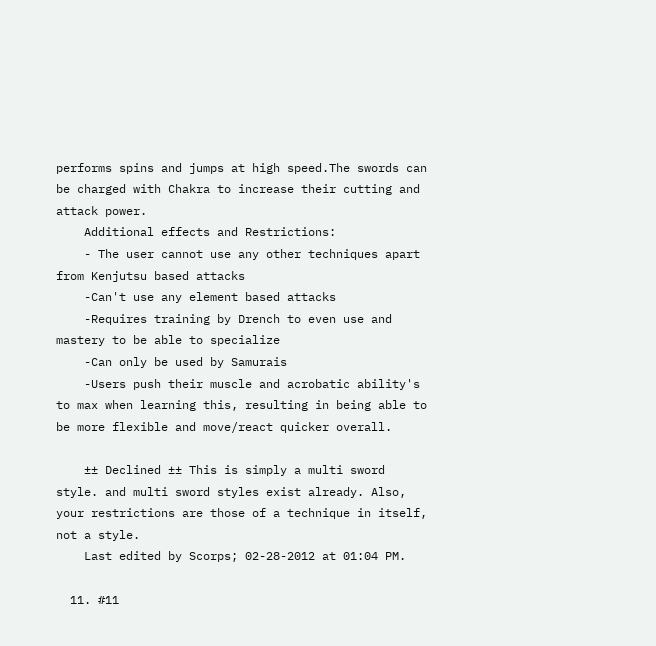performs spins and jumps at high speed.The swords can be charged with Chakra to increase their cutting and attack power.
    Additional effects and Restrictions:
    - The user cannot use any other techniques apart from Kenjutsu based attacks
    -Can't use any element based attacks
    -Requires training by Drench to even use and mastery to be able to specialize
    -Can only be used by Samurais
    -Users push their muscle and acrobatic ability's to max when learning this, resulting in being able to be more flexible and move/react quicker overall.

    ±± Declined ±± This is simply a multi sword style. and multi sword styles exist already. Also, your restrictions are those of a technique in itself, not a style.
    Last edited by Scorps; 02-28-2012 at 01:04 PM.

  11. #11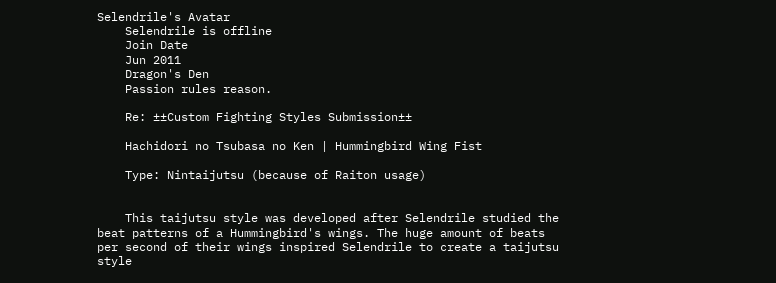Selendrile's Avatar
    Selendrile is offline
    Join Date
    Jun 2011
    Dragon's Den
    Passion rules reason.

    Re: ±±Custom Fighting Styles Submission±±

    Hachidori no Tsubasa no Ken | Hummingbird Wing Fist

    Type: Nintaijutsu (because of Raiton usage)


    This taijutsu style was developed after Selendrile studied the beat patterns of a Hummingbird's wings. The huge amount of beats per second of their wings inspired Selendrile to create a taijutsu style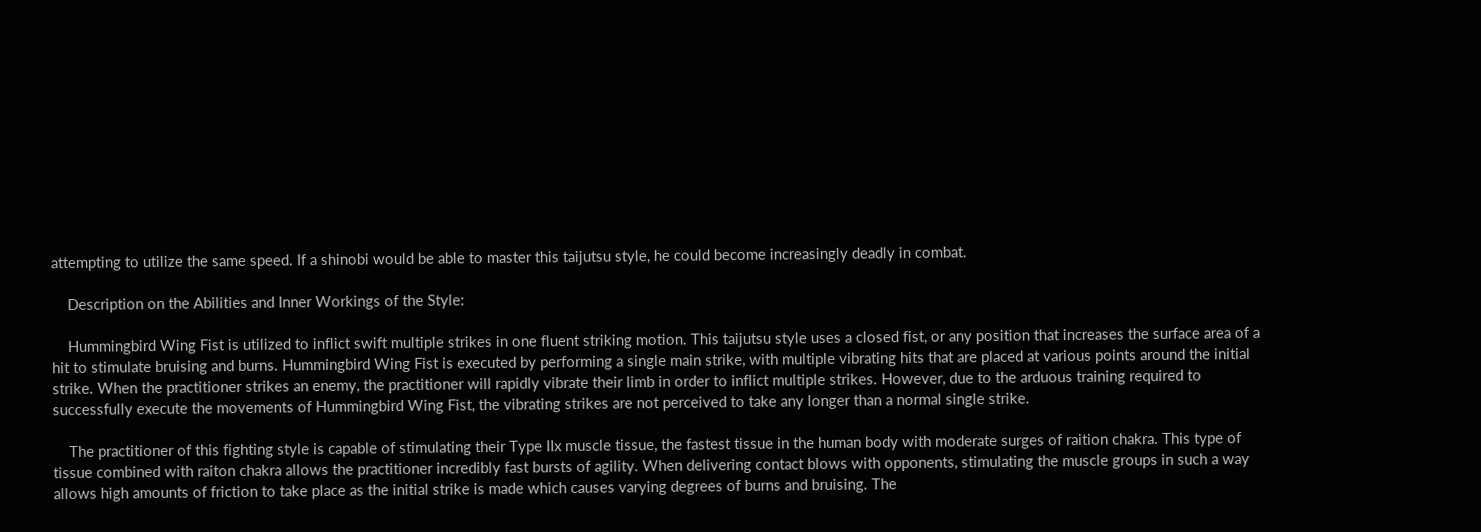attempting to utilize the same speed. If a shinobi would be able to master this taijutsu style, he could become increasingly deadly in combat.

    Description on the Abilities and Inner Workings of the Style:

    Hummingbird Wing Fist is utilized to inflict swift multiple strikes in one fluent striking motion. This taijutsu style uses a closed fist, or any position that increases the surface area of a hit to stimulate bruising and burns. Hummingbird Wing Fist is executed by performing a single main strike, with multiple vibrating hits that are placed at various points around the initial strike. When the practitioner strikes an enemy, the practitioner will rapidly vibrate their limb in order to inflict multiple strikes. However, due to the arduous training required to successfully execute the movements of Hummingbird Wing Fist, the vibrating strikes are not perceived to take any longer than a normal single strike.

    The practitioner of this fighting style is capable of stimulating their Type IIx muscle tissue, the fastest tissue in the human body with moderate surges of raition chakra. This type of tissue combined with raiton chakra allows the practitioner incredibly fast bursts of agility. When delivering contact blows with opponents, stimulating the muscle groups in such a way allows high amounts of friction to take place as the initial strike is made which causes varying degrees of burns and bruising. The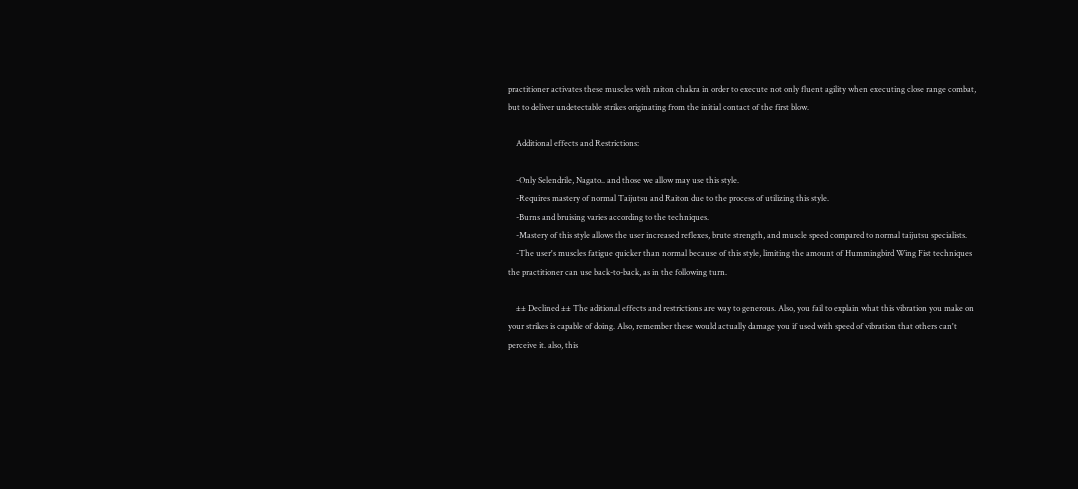practitioner activates these muscles with raiton chakra in order to execute not only fluent agility when executing close range combat, but to deliver undetectable strikes originating from the initial contact of the first blow.

    Additional effects and Restrictions:

    -Only Selendrile, Nagato.. and those we allow may use this style.
    -Requires mastery of normal Taijutsu and Raiton due to the process of utilizing this style.
    -Burns and bruising varies according to the techniques.
    -Mastery of this style allows the user increased reflexes, brute strength, and muscle speed compared to normal taijutsu specialists.
    -The user's muscles fatigue quicker than normal because of this style, limiting the amount of Hummingbird Wing Fist techniques the practitioner can use back-to-back, as in the following turn.

    ±± Declined ±± The aditional effects and restrictions are way to generous. Also, you fail to explain what this vibration you make on your strikes is capable of doing. Also, remember these would actually damage you if used with speed of vibration that others can't perceive it. also, this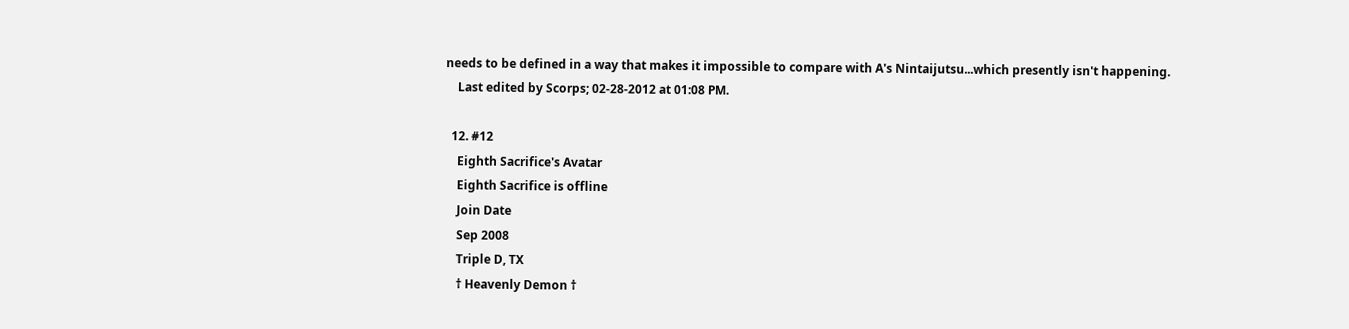needs to be defined in a way that makes it impossible to compare with A's Nintaijutsu...which presently isn't happening.
    Last edited by Scorps; 02-28-2012 at 01:08 PM.

  12. #12
    Eighth Sacrifice's Avatar
    Eighth Sacrifice is offline
    Join Date
    Sep 2008
    Triple D, TX
    † Heavenly Demon †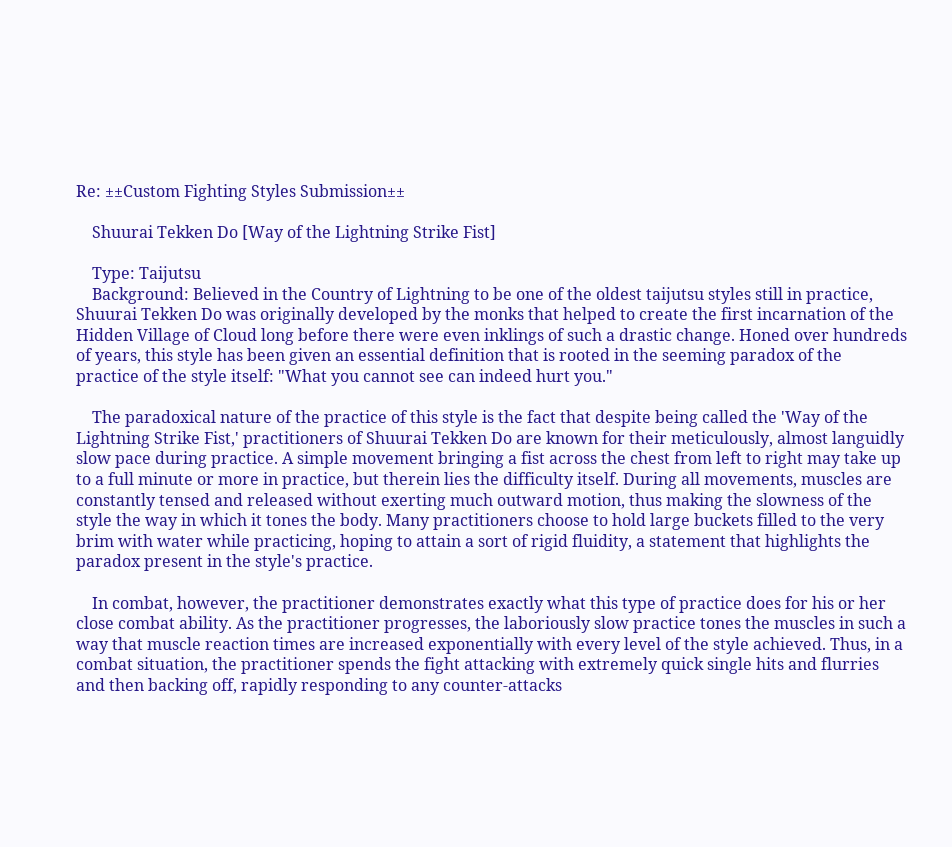Re: ±±Custom Fighting Styles Submission±±

    Shuurai Tekken Do [Way of the Lightning Strike Fist]

    Type: Taijutsu
    Background: Believed in the Country of Lightning to be one of the oldest taijutsu styles still in practice, Shuurai Tekken Do was originally developed by the monks that helped to create the first incarnation of the Hidden Village of Cloud long before there were even inklings of such a drastic change. Honed over hundreds of years, this style has been given an essential definition that is rooted in the seeming paradox of the practice of the style itself: "What you cannot see can indeed hurt you."

    The paradoxical nature of the practice of this style is the fact that despite being called the 'Way of the Lightning Strike Fist,' practitioners of Shuurai Tekken Do are known for their meticulously, almost languidly slow pace during practice. A simple movement bringing a fist across the chest from left to right may take up to a full minute or more in practice, but therein lies the difficulty itself. During all movements, muscles are constantly tensed and released without exerting much outward motion, thus making the slowness of the style the way in which it tones the body. Many practitioners choose to hold large buckets filled to the very brim with water while practicing, hoping to attain a sort of rigid fluidity, a statement that highlights the paradox present in the style's practice.

    In combat, however, the practitioner demonstrates exactly what this type of practice does for his or her close combat ability. As the practitioner progresses, the laboriously slow practice tones the muscles in such a way that muscle reaction times are increased exponentially with every level of the style achieved. Thus, in a combat situation, the practitioner spends the fight attacking with extremely quick single hits and flurries and then backing off, rapidly responding to any counter-attacks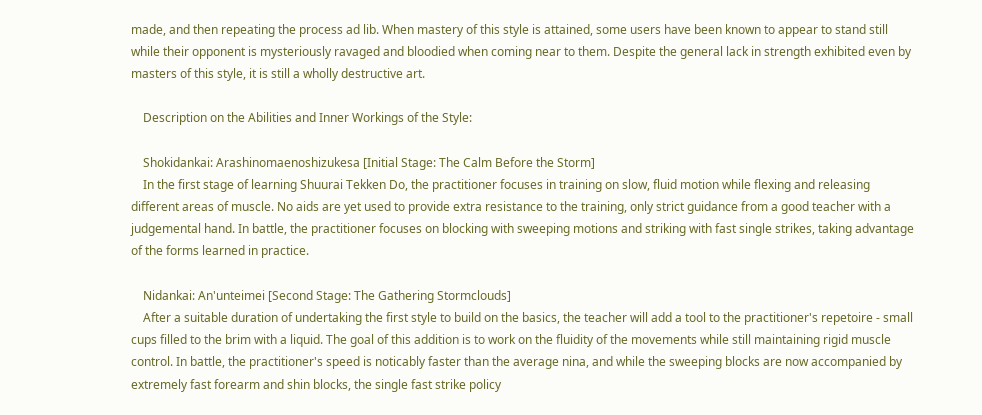made, and then repeating the process ad lib. When mastery of this style is attained, some users have been known to appear to stand still while their opponent is mysteriously ravaged and bloodied when coming near to them. Despite the general lack in strength exhibited even by masters of this style, it is still a wholly destructive art.

    Description on the Abilities and Inner Workings of the Style:

    Shokidankai: Arashinomaenoshizukesa [Initial Stage: The Calm Before the Storm]
    In the first stage of learning Shuurai Tekken Do, the practitioner focuses in training on slow, fluid motion while flexing and releasing different areas of muscle. No aids are yet used to provide extra resistance to the training, only strict guidance from a good teacher with a judgemental hand. In battle, the practitioner focuses on blocking with sweeping motions and striking with fast single strikes, taking advantage of the forms learned in practice.

    Nidankai: An'unteimei [Second Stage: The Gathering Stormclouds]
    After a suitable duration of undertaking the first style to build on the basics, the teacher will add a tool to the practitioner's repetoire - small cups filled to the brim with a liquid. The goal of this addition is to work on the fluidity of the movements while still maintaining rigid muscle control. In battle, the practitioner's speed is noticably faster than the average nina, and while the sweeping blocks are now accompanied by extremely fast forearm and shin blocks, the single fast strike policy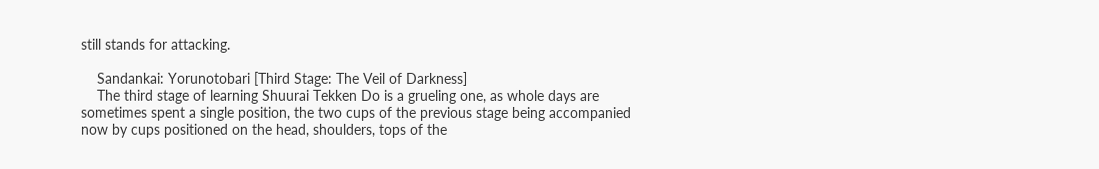still stands for attacking.

    Sandankai: Yorunotobari [Third Stage: The Veil of Darkness]
    The third stage of learning Shuurai Tekken Do is a grueling one, as whole days are sometimes spent a single position, the two cups of the previous stage being accompanied now by cups positioned on the head, shoulders, tops of the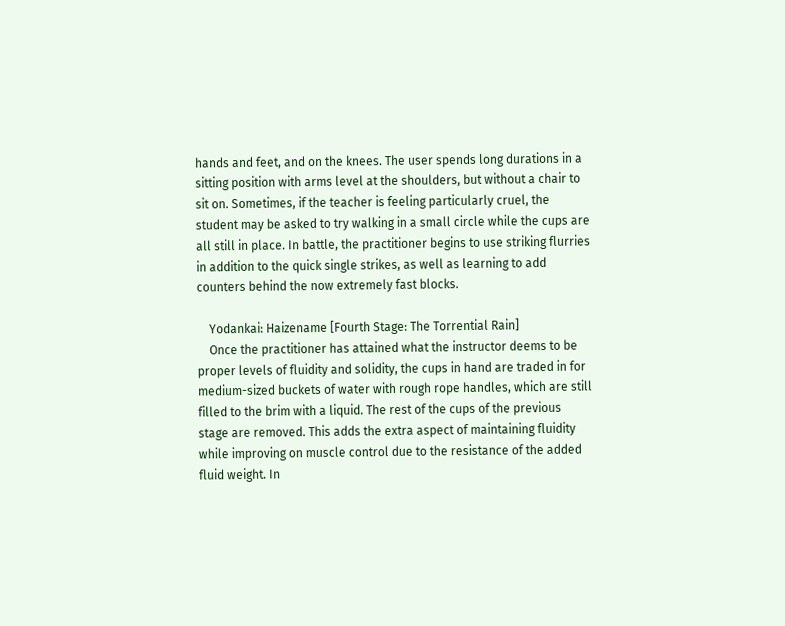hands and feet, and on the knees. The user spends long durations in a sitting position with arms level at the shoulders, but without a chair to sit on. Sometimes, if the teacher is feeling particularly cruel, the student may be asked to try walking in a small circle while the cups are all still in place. In battle, the practitioner begins to use striking flurries in addition to the quick single strikes, as well as learning to add counters behind the now extremely fast blocks.

    Yodankai: Haizename [Fourth Stage: The Torrential Rain]
    Once the practitioner has attained what the instructor deems to be proper levels of fluidity and solidity, the cups in hand are traded in for medium-sized buckets of water with rough rope handles, which are still filled to the brim with a liquid. The rest of the cups of the previous stage are removed. This adds the extra aspect of maintaining fluidity while improving on muscle control due to the resistance of the added fluid weight. In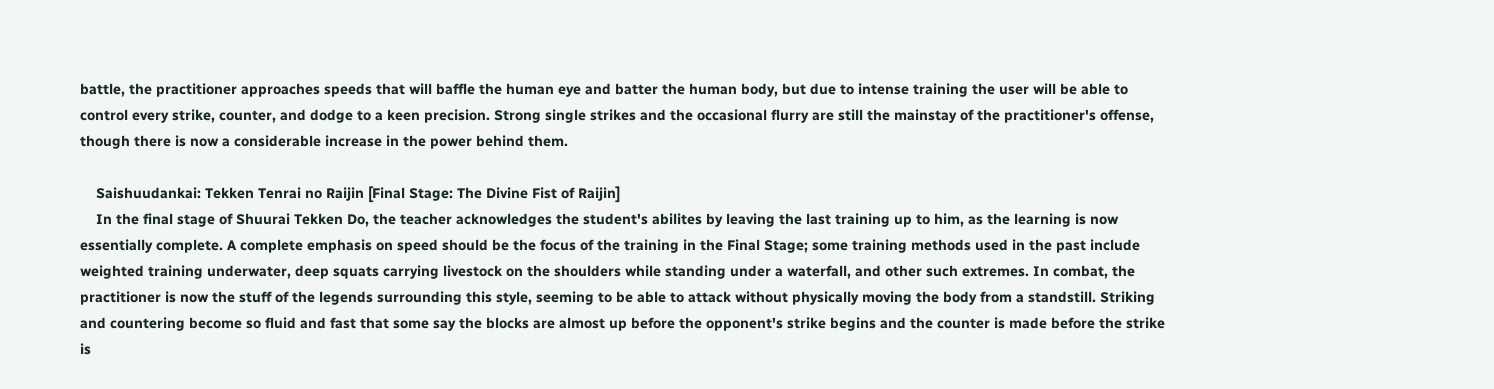battle, the practitioner approaches speeds that will baffle the human eye and batter the human body, but due to intense training the user will be able to control every strike, counter, and dodge to a keen precision. Strong single strikes and the occasional flurry are still the mainstay of the practitioner's offense, though there is now a considerable increase in the power behind them.

    Saishuudankai: Tekken Tenrai no Raijin [Final Stage: The Divine Fist of Raijin]
    In the final stage of Shuurai Tekken Do, the teacher acknowledges the student's abilites by leaving the last training up to him, as the learning is now essentially complete. A complete emphasis on speed should be the focus of the training in the Final Stage; some training methods used in the past include weighted training underwater, deep squats carrying livestock on the shoulders while standing under a waterfall, and other such extremes. In combat, the practitioner is now the stuff of the legends surrounding this style, seeming to be able to attack without physically moving the body from a standstill. Striking and countering become so fluid and fast that some say the blocks are almost up before the opponent's strike begins and the counter is made before the strike is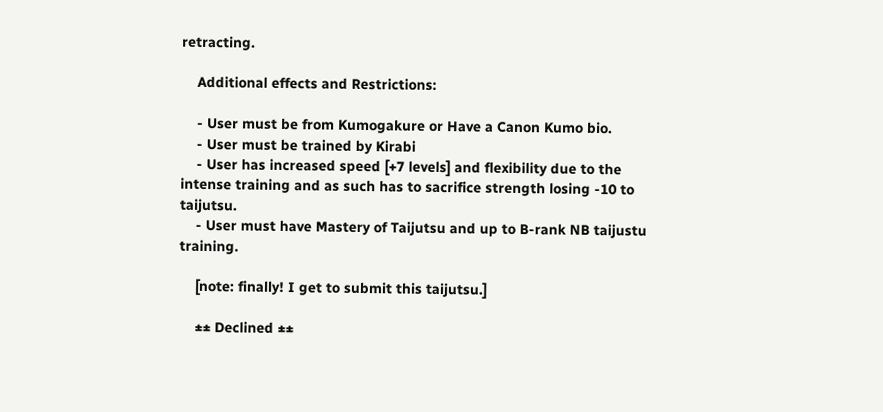retracting.

    Additional effects and Restrictions:

    - User must be from Kumogakure or Have a Canon Kumo bio.
    - User must be trained by Kirabi
    - User has increased speed [+7 levels] and flexibility due to the intense training and as such has to sacrifice strength losing -10 to taijutsu.
    - User must have Mastery of Taijutsu and up to B-rank NB taijustu training.

    [note: finally! I get to submit this taijutsu.]

    ±± Declined ±±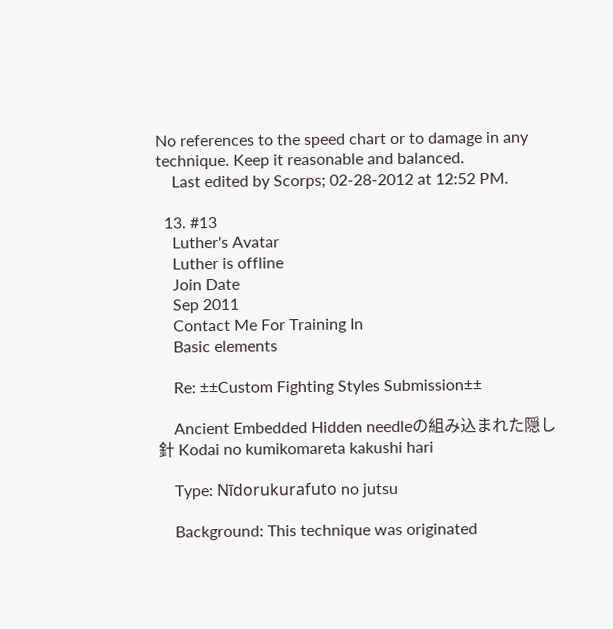No references to the speed chart or to damage in any technique. Keep it reasonable and balanced.
    Last edited by Scorps; 02-28-2012 at 12:52 PM.

  13. #13
    Luther's Avatar
    Luther is offline
    Join Date
    Sep 2011
    Contact Me For Training In
    Basic elements

    Re: ±±Custom Fighting Styles Submission±±

    Ancient Embedded Hidden needleの組み込まれた隠し針 Kodai no kumikomareta kakushi hari

    Type: Nīdorukurafuto no jutsu

    Background: This technique was originated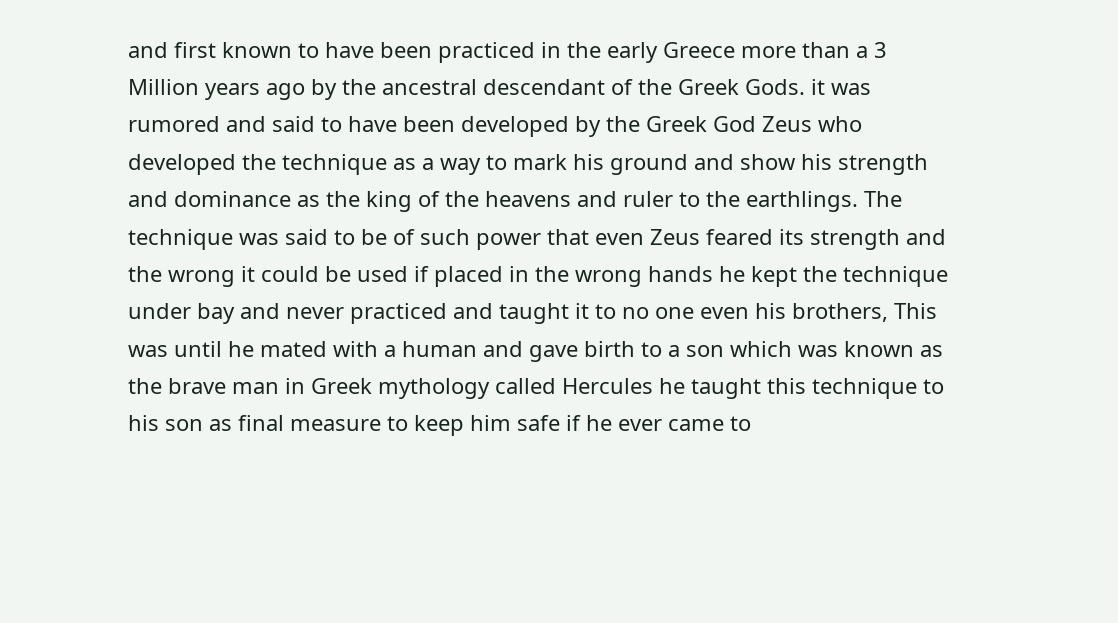and first known to have been practiced in the early Greece more than a 3 Million years ago by the ancestral descendant of the Greek Gods. it was rumored and said to have been developed by the Greek God Zeus who developed the technique as a way to mark his ground and show his strength and dominance as the king of the heavens and ruler to the earthlings. The technique was said to be of such power that even Zeus feared its strength and the wrong it could be used if placed in the wrong hands he kept the technique under bay and never practiced and taught it to no one even his brothers, This was until he mated with a human and gave birth to a son which was known as the brave man in Greek mythology called Hercules he taught this technique to his son as final measure to keep him safe if he ever came to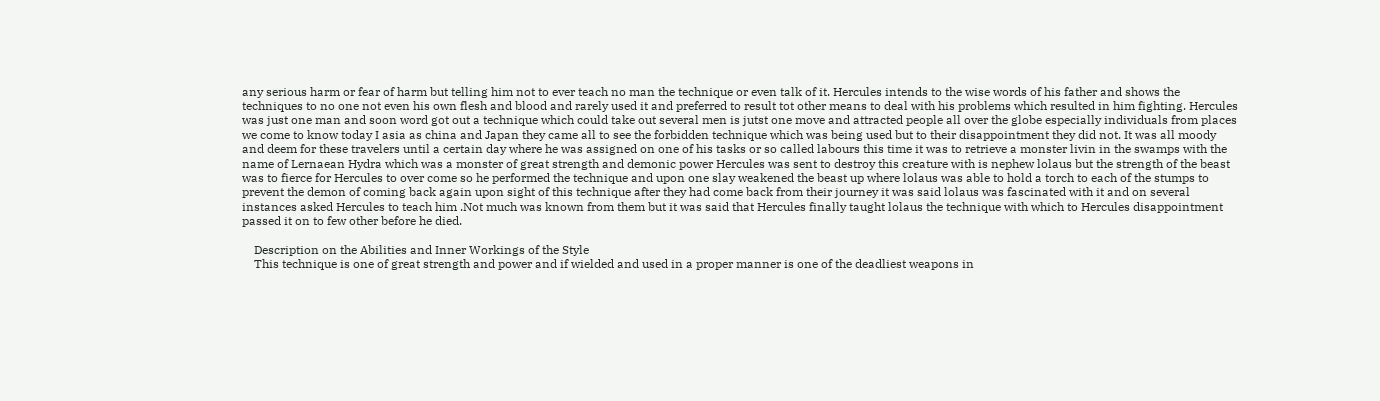any serious harm or fear of harm but telling him not to ever teach no man the technique or even talk of it. Hercules intends to the wise words of his father and shows the techniques to no one not even his own flesh and blood and rarely used it and preferred to result tot other means to deal with his problems which resulted in him fighting. Hercules was just one man and soon word got out a technique which could take out several men is jutst one move and attracted people all over the globe especially individuals from places we come to know today I asia as china and Japan they came all to see the forbidden technique which was being used but to their disappointment they did not. It was all moody and deem for these travelers until a certain day where he was assigned on one of his tasks or so called labours this time it was to retrieve a monster livin in the swamps with the name of Lernaean Hydra which was a monster of great strength and demonic power Hercules was sent to destroy this creature with is nephew lolaus but the strength of the beast was to fierce for Hercules to over come so he performed the technique and upon one slay weakened the beast up where lolaus was able to hold a torch to each of the stumps to prevent the demon of coming back again upon sight of this technique after they had come back from their journey it was said lolaus was fascinated with it and on several instances asked Hercules to teach him .Not much was known from them but it was said that Hercules finally taught lolaus the technique with which to Hercules disappointment passed it on to few other before he died.

    Description on the Abilities and Inner Workings of the Style
    This technique is one of great strength and power and if wielded and used in a proper manner is one of the deadliest weapons in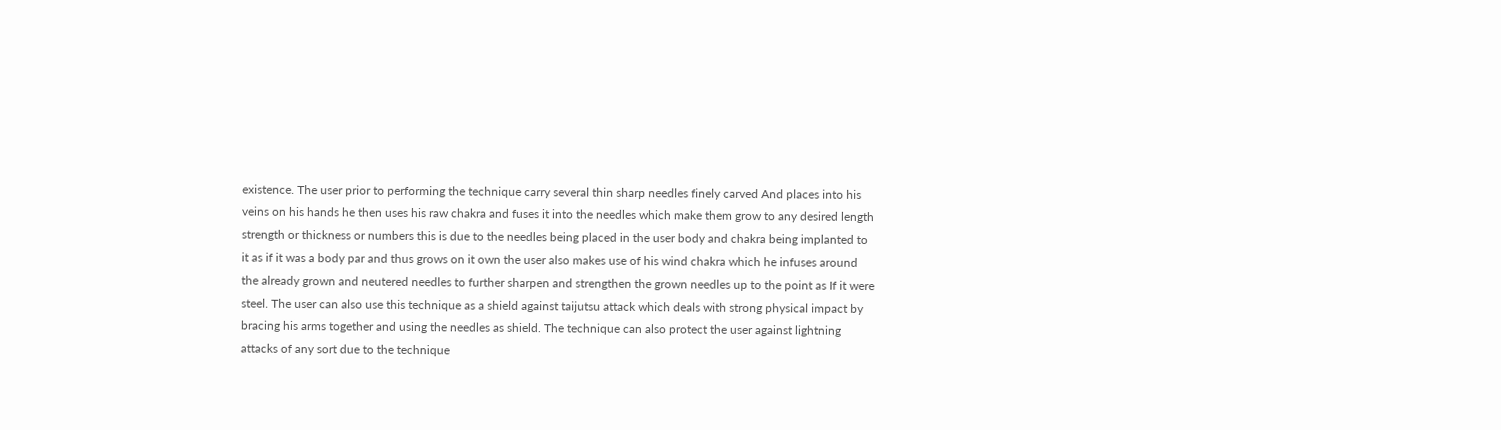existence. The user prior to performing the technique carry several thin sharp needles finely carved And places into his veins on his hands he then uses his raw chakra and fuses it into the needles which make them grow to any desired length strength or thickness or numbers this is due to the needles being placed in the user body and chakra being implanted to it as if it was a body par and thus grows on it own the user also makes use of his wind chakra which he infuses around the already grown and neutered needles to further sharpen and strengthen the grown needles up to the point as If it were steel. The user can also use this technique as a shield against taijutsu attack which deals with strong physical impact by bracing his arms together and using the needles as shield. The technique can also protect the user against lightning attacks of any sort due to the technique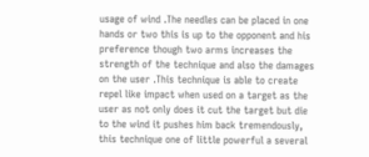usage of wind .The needles can be placed in one hands or two this is up to the opponent and his preference though two arms increases the strength of the technique and also the damages on the user .This technique is able to create repel like impact when used on a target as the user as not only does it cut the target but die to the wind it pushes him back tremendously, this technique one of little powerful a several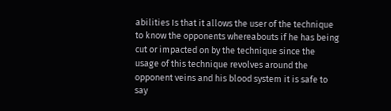abilities Is that it allows the user of the technique to know the opponents whereabouts if he has being cut or impacted on by the technique since the usage of this technique revolves around the opponent veins and his blood system it is safe to say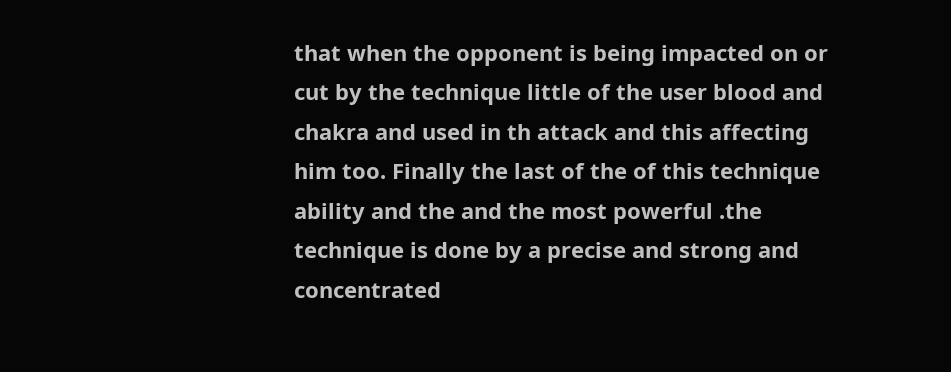that when the opponent is being impacted on or cut by the technique little of the user blood and chakra and used in th attack and this affecting him too. Finally the last of the of this technique ability and the and the most powerful .the technique is done by a precise and strong and concentrated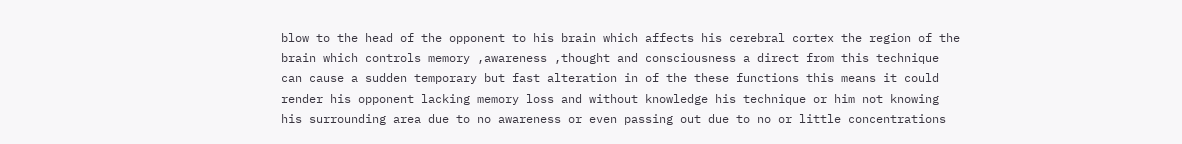blow to the head of the opponent to his brain which affects his cerebral cortex the region of the brain which controls memory ,awareness ,thought and consciousness a direct from this technique can cause a sudden temporary but fast alteration in of the these functions this means it could render his opponent lacking memory loss and without knowledge his technique or him not knowing his surrounding area due to no awareness or even passing out due to no or little concentrations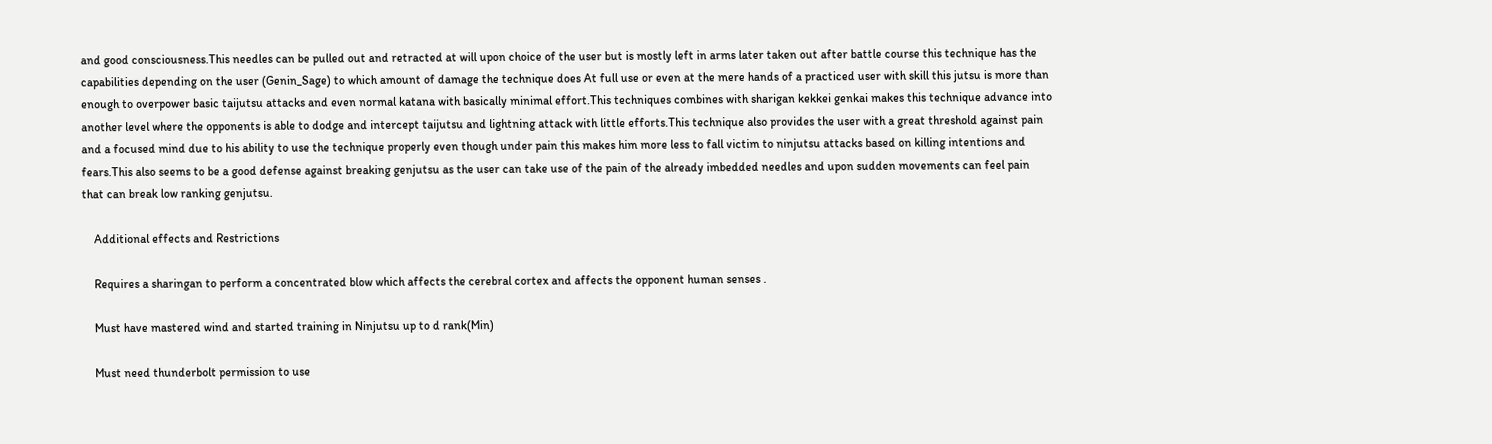and good consciousness.This needles can be pulled out and retracted at will upon choice of the user but is mostly left in arms later taken out after battle course this technique has the capabilities depending on the user (Genin_Sage) to which amount of damage the technique does At full use or even at the mere hands of a practiced user with skill this jutsu is more than enough to overpower basic taijutsu attacks and even normal katana with basically minimal effort.This techniques combines with sharigan kekkei genkai makes this technique advance into another level where the opponents is able to dodge and intercept taijutsu and lightning attack with little efforts.This technique also provides the user with a great threshold against pain and a focused mind due to his ability to use the technique properly even though under pain this makes him more less to fall victim to ninjutsu attacks based on killing intentions and fears.This also seems to be a good defense against breaking genjutsu as the user can take use of the pain of the already imbedded needles and upon sudden movements can feel pain that can break low ranking genjutsu.

    Additional effects and Restrictions

    Requires a sharingan to perform a concentrated blow which affects the cerebral cortex and affects the opponent human senses .

    Must have mastered wind and started training in Ninjutsu up to d rank(Min)

    Must need thunderbolt permission to use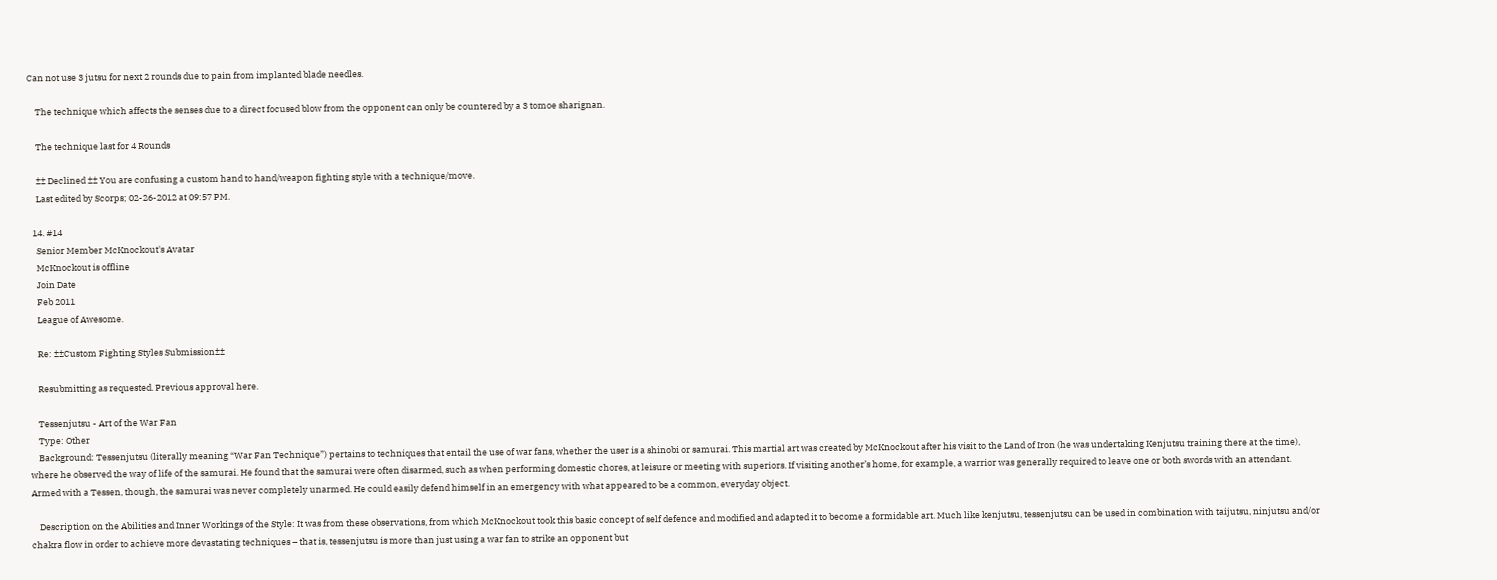Can not use 3 jutsu for next 2 rounds due to pain from implanted blade needles.

    The technique which affects the senses due to a direct focused blow from the opponent can only be countered by a 3 tomoe sharignan.

    The technique last for 4 Rounds

    ±± Declined ±± You are confusing a custom hand to hand/weapon fighting style with a technique/move.
    Last edited by Scorps; 02-26-2012 at 09:57 PM.

  14. #14
    Senior Member McKnockout's Avatar
    McKnockout is offline
    Join Date
    Feb 2011
    League of Awesome.

    Re: ±±Custom Fighting Styles Submission±±

    Resubmitting as requested. Previous approval here.

    Tessenjutsu - Art of the War Fan
    Type: Other
    Background: Tessenjutsu (literally meaning “War Fan Technique”) pertains to techniques that entail the use of war fans, whether the user is a shinobi or samurai. This martial art was created by McKnockout after his visit to the Land of Iron (he was undertaking Kenjutsu training there at the time), where he observed the way of life of the samurai. He found that the samurai were often disarmed, such as when performing domestic chores, at leisure or meeting with superiors. If visiting another’s home, for example, a warrior was generally required to leave one or both swords with an attendant. Armed with a Tessen, though, the samurai was never completely unarmed. He could easily defend himself in an emergency with what appeared to be a common, everyday object.

    Description on the Abilities and Inner Workings of the Style: It was from these observations, from which McKnockout took this basic concept of self defence and modified and adapted it to become a formidable art. Much like kenjutsu, tessenjutsu can be used in combination with taijutsu, ninjutsu and/or chakra flow in order to achieve more devastating techniques – that is, tessenjutsu is more than just using a war fan to strike an opponent but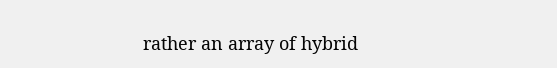rather an array of hybrid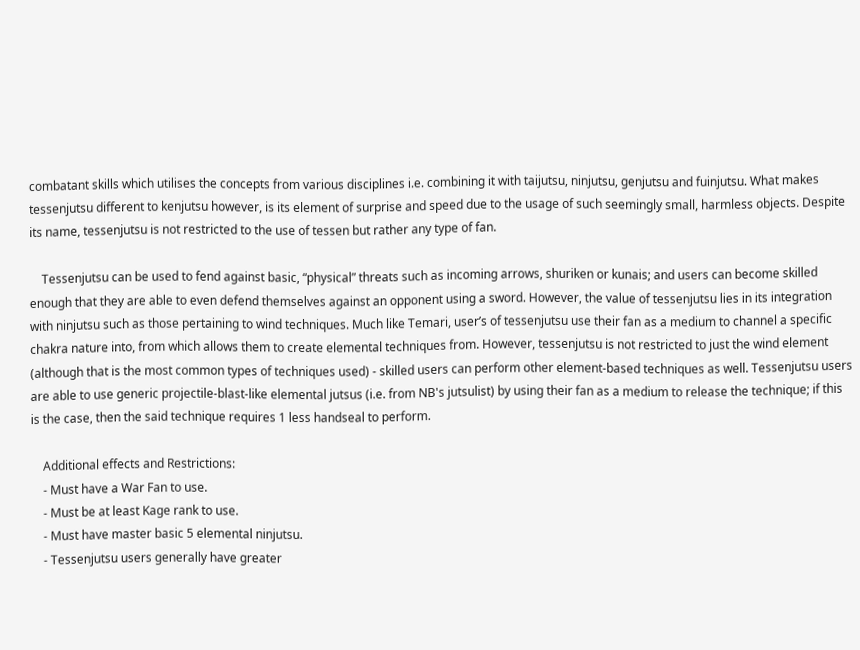combatant skills which utilises the concepts from various disciplines i.e. combining it with taijutsu, ninjutsu, genjutsu and fuinjutsu. What makes tessenjutsu different to kenjutsu however, is its element of surprise and speed due to the usage of such seemingly small, harmless objects. Despite its name, tessenjutsu is not restricted to the use of tessen but rather any type of fan.

    Tessenjutsu can be used to fend against basic, “physical” threats such as incoming arrows, shuriken or kunais; and users can become skilled enough that they are able to even defend themselves against an opponent using a sword. However, the value of tessenjutsu lies in its integration with ninjutsu such as those pertaining to wind techniques. Much like Temari, user’s of tessenjutsu use their fan as a medium to channel a specific chakra nature into, from which allows them to create elemental techniques from. However, tessenjutsu is not restricted to just the wind element (although that is the most common types of techniques used) - skilled users can perform other element-based techniques as well. Tessenjutsu users are able to use generic projectile-blast-like elemental jutsus (i.e. from NB's jutsulist) by using their fan as a medium to release the technique; if this is the case, then the said technique requires 1 less handseal to perform.

    Additional effects and Restrictions:
    - Must have a War Fan to use.
    - Must be at least Kage rank to use.
    - Must have master basic 5 elemental ninjutsu.
    - Tessenjutsu users generally have greater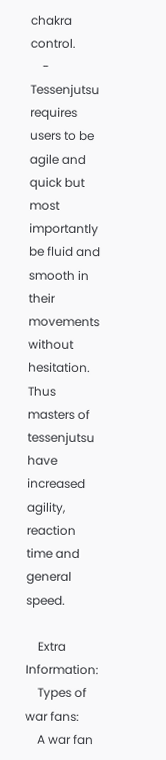chakra control.
    - Tessenjutsu requires users to be agile and quick but most importantly be fluid and smooth in their movements without hesitation. Thus masters of tessenjutsu have increased agility, reaction time and general speed.

    Extra Information:
    Types of war fans:
    A war fan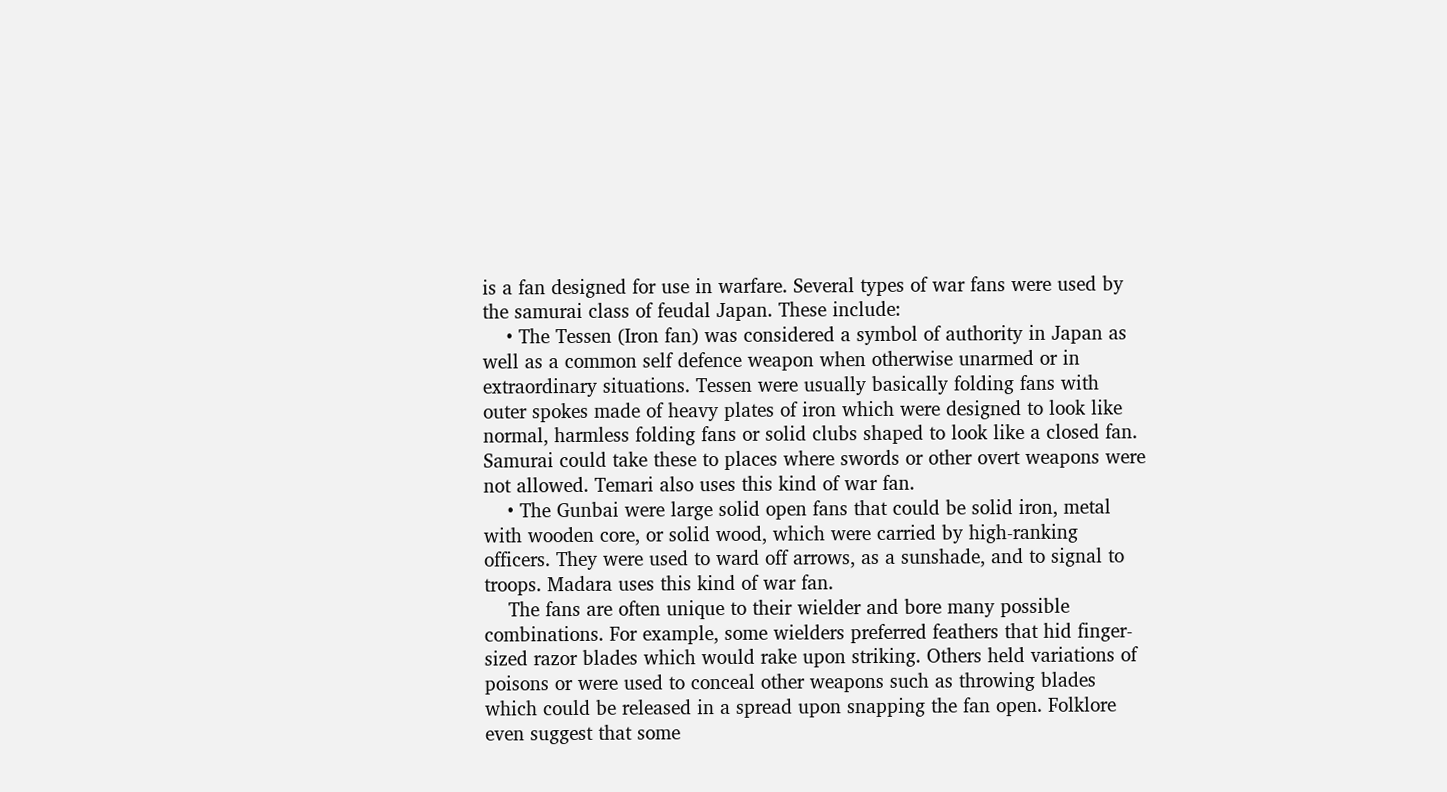is a fan designed for use in warfare. Several types of war fans were used by the samurai class of feudal Japan. These include:
    • The Tessen (Iron fan) was considered a symbol of authority in Japan as well as a common self defence weapon when otherwise unarmed or in extraordinary situations. Tessen were usually basically folding fans with outer spokes made of heavy plates of iron which were designed to look like normal, harmless folding fans or solid clubs shaped to look like a closed fan. Samurai could take these to places where swords or other overt weapons were not allowed. Temari also uses this kind of war fan.
    • The Gunbai were large solid open fans that could be solid iron, metal with wooden core, or solid wood, which were carried by high-ranking officers. They were used to ward off arrows, as a sunshade, and to signal to troops. Madara uses this kind of war fan.
    The fans are often unique to their wielder and bore many possible combinations. For example, some wielders preferred feathers that hid finger-sized razor blades which would rake upon striking. Others held variations of poisons or were used to conceal other weapons such as throwing blades which could be released in a spread upon snapping the fan open. Folklore even suggest that some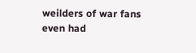weilders of war fans even had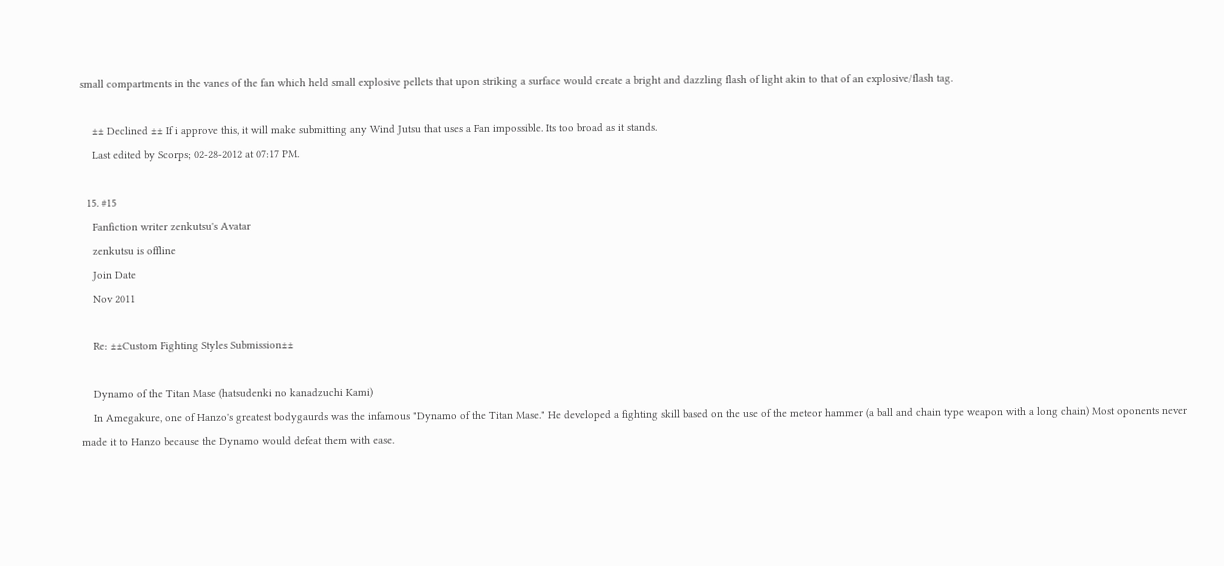small compartments in the vanes of the fan which held small explosive pellets that upon striking a surface would create a bright and dazzling flash of light akin to that of an explosive/flash tag.

    ±± Declined ±± If i approve this, it will make submitting any Wind Jutsu that uses a Fan impossible. Its too broad as it stands.
    Last edited by Scorps; 02-28-2012 at 07:17 PM.

  15. #15
    Fanfiction writer zenkutsu's Avatar
    zenkutsu is offline
    Join Date
    Nov 2011

    Re: ±±Custom Fighting Styles Submission±±

    Dynamo of the Titan Mase (hatsudenki no kanadzuchi Kami)
    In Amegakure, one of Hanzo's greatest bodygaurds was the infamous "Dynamo of the Titan Mase." He developed a fighting skill based on the use of the meteor hammer (a ball and chain type weapon with a long chain) Most oponents never made it to Hanzo because the Dynamo would defeat them with ease.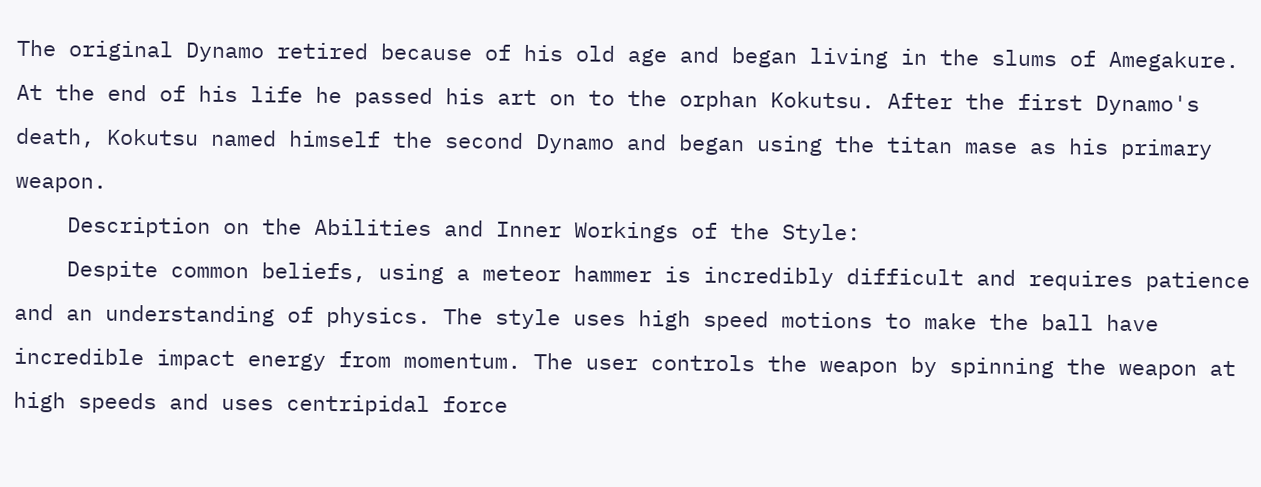The original Dynamo retired because of his old age and began living in the slums of Amegakure. At the end of his life he passed his art on to the orphan Kokutsu. After the first Dynamo's death, Kokutsu named himself the second Dynamo and began using the titan mase as his primary weapon.
    Description on the Abilities and Inner Workings of the Style:
    Despite common beliefs, using a meteor hammer is incredibly difficult and requires patience and an understanding of physics. The style uses high speed motions to make the ball have incredible impact energy from momentum. The user controls the weapon by spinning the weapon at high speeds and uses centripidal force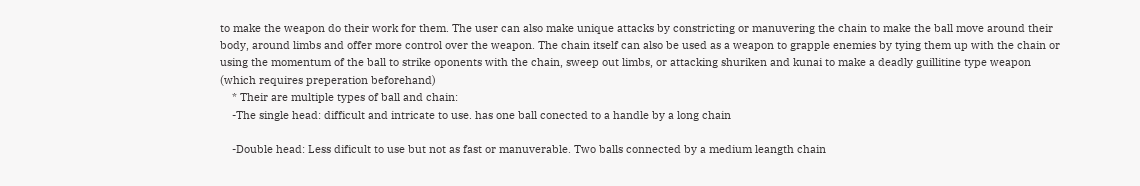to make the weapon do their work for them. The user can also make unique attacks by constricting or manuvering the chain to make the ball move around their body, around limbs and offer more control over the weapon. The chain itself can also be used as a weapon to grapple enemies by tying them up with the chain or using the momentum of the ball to strike oponents with the chain, sweep out limbs, or attacking shuriken and kunai to make a deadly guillitine type weapon (which requires preperation beforehand)
    * Their are multiple types of ball and chain:
    -The single head: difficult and intricate to use. has one ball conected to a handle by a long chain

    -Double head: Less dificult to use but not as fast or manuverable. Two balls connected by a medium leangth chain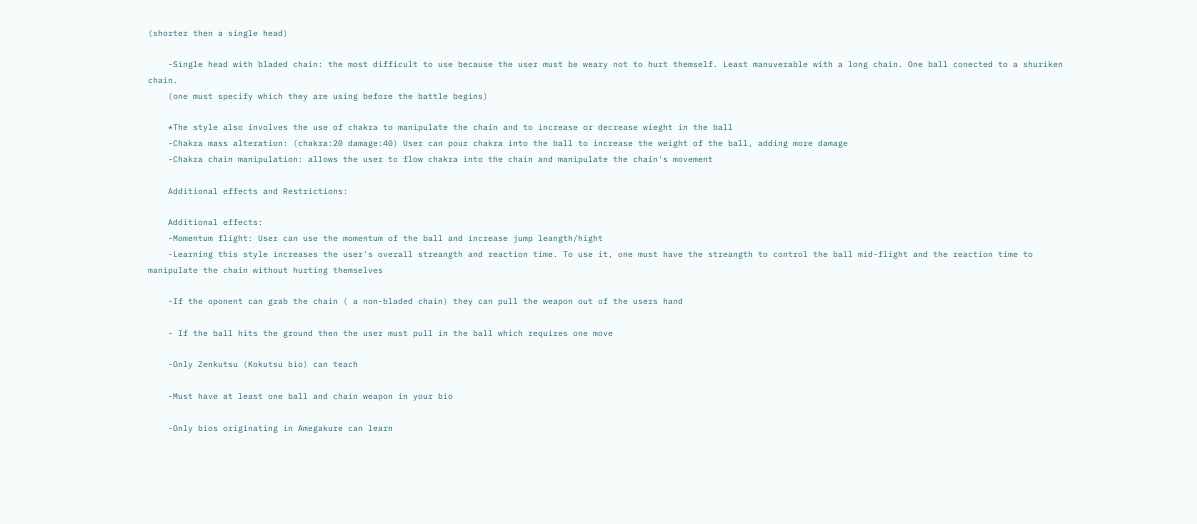(shorter then a single head)

    -Single head with bladed chain: the most difficult to use because the user must be weary not to hurt themself. Least manuverable with a long chain. One ball conected to a shuriken chain.
    (one must specify which they are using before the battle begins)

    *The style also involves the use of chakra to manipulate the chain and to increase or decrease wieght in the ball
    -Chakra mass alteration: (chakra:20 damage:40) User can pour chakra into the ball to increase the weight of the ball, adding more damage
    -Chakra chain manipulation: allows the user to flow chakra into the chain and manipulate the chain's movement

    Additional effects and Restrictions:

    Additional effects:
    -Momentum flight: User can use the momentum of the ball and increase jump leangth/hight
    -Learning this style increases the user's overall streangth and reaction time. To use it, one must have the streangth to control the ball mid-flight and the reaction time to manipulate the chain without hurting themselves

    -If the oponent can grab the chain ( a non-bladed chain) they can pull the weapon out of the users hand

    - If the ball hits the ground then the user must pull in the ball which requires one move

    -Only Zenkutsu (Kokutsu bio) can teach

    -Must have at least one ball and chain weapon in your bio

    -Only bios originating in Amegakure can learn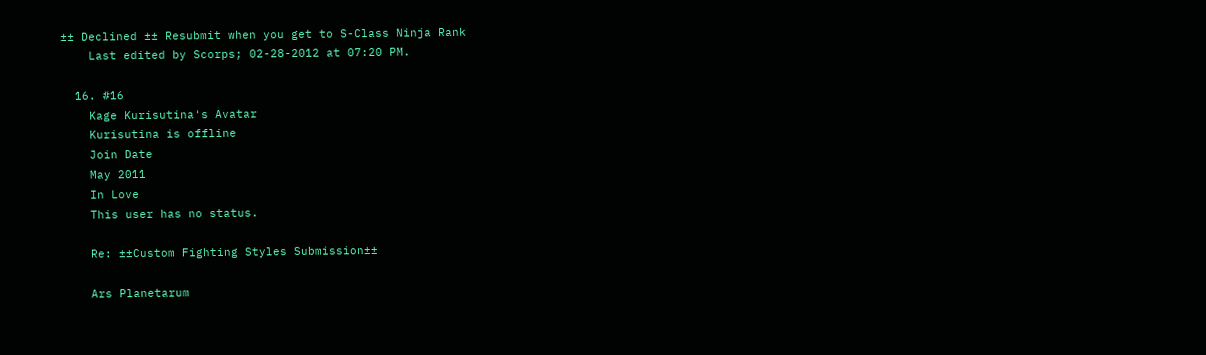±± Declined ±± Resubmit when you get to S-Class Ninja Rank
    Last edited by Scorps; 02-28-2012 at 07:20 PM.

  16. #16
    Kage Kurisutina's Avatar
    Kurisutina is offline
    Join Date
    May 2011
    In Love
    This user has no status.

    Re: ±±Custom Fighting Styles Submission±±

    Ars Planetarum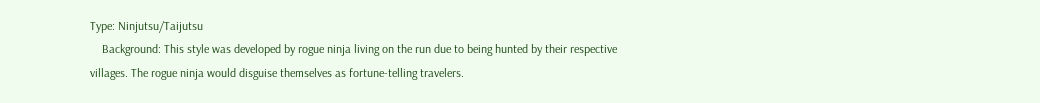Type: Ninjutsu/Taijutsu
    Background: This style was developed by rogue ninja living on the run due to being hunted by their respective villages. The rogue ninja would disguise themselves as fortune-telling travelers.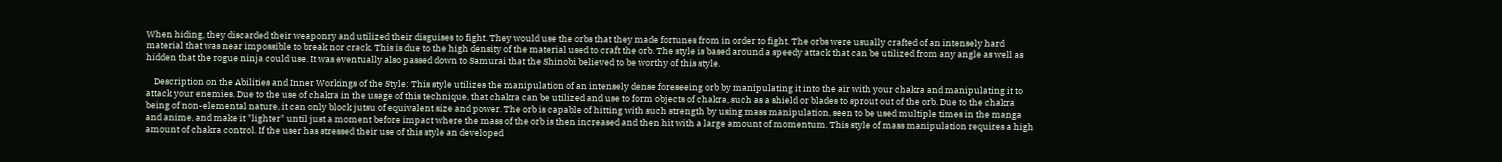When hiding, they discarded their weaponry and utilized their disguises to fight. They would use the orbs that they made fortunes from in order to fight. The orbs were usually crafted of an intensely hard material that was near impossible to break nor crack. This is due to the high density of the material used to craft the orb. The style is based around a speedy attack that can be utilized from any angle as well as hidden that the rogue ninja could use. It was eventually also passed down to Samurai that the Shinobi believed to be worthy of this style.

    Description on the Abilities and Inner Workings of the Style: This style utilizes the manipulation of an intensely dense foreseeing orb by manipulating it into the air with your chakra and manipulating it to attack your enemies. Due to the use of chakra in the usage of this technique, that chakra can be utilized and use to form objects of chakra, such as a shield or blades to sprout out of the orb. Due to the chakra being of non-elemental nature, it can only block jutsu of equivalent size and power. The orb is capable of hitting with such strength by using mass manipulation, seen to be used multiple times in the manga and anime, and make it "lighter" until just a moment before impact where the mass of the orb is then increased and then hit with a large amount of momentum. This style of mass manipulation requires a high amount of chakra control. If the user has stressed their use of this style an developed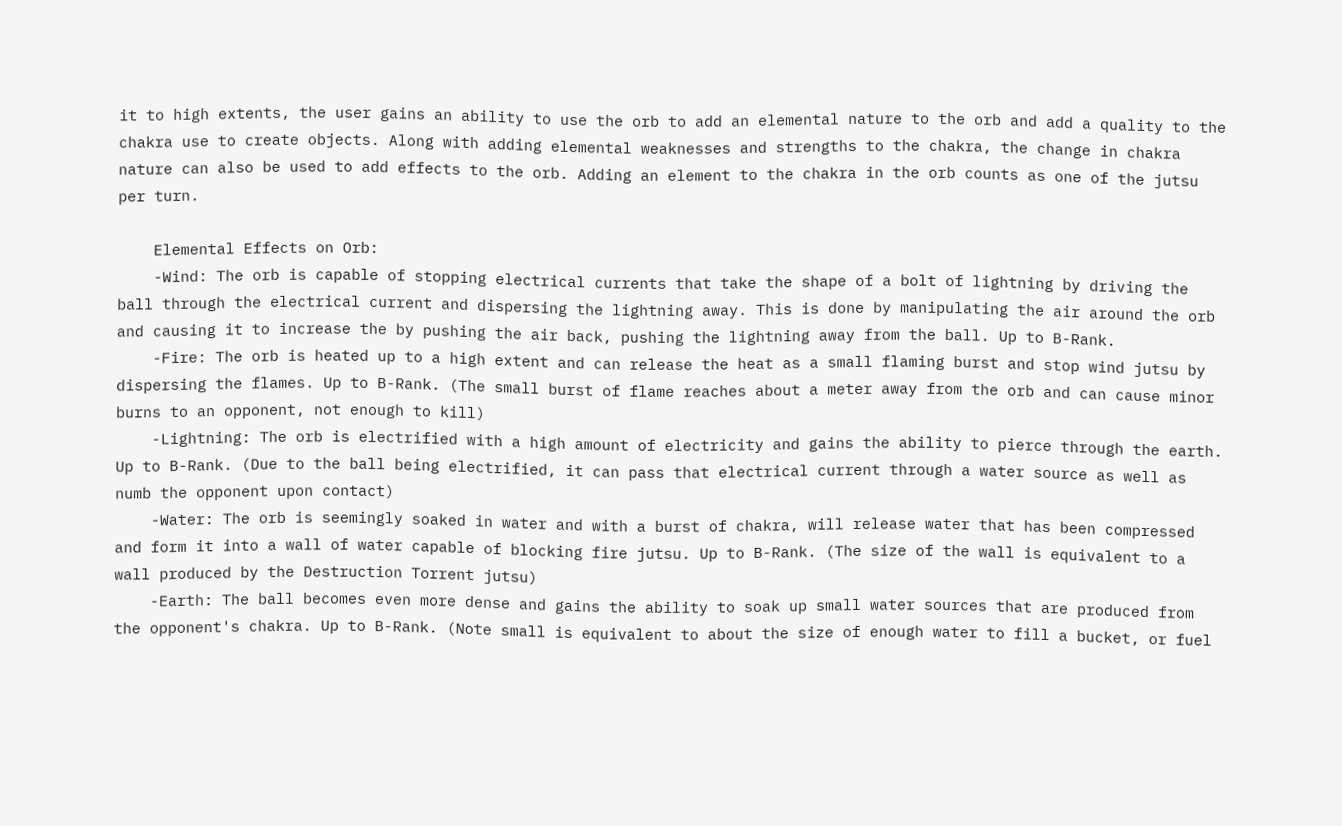it to high extents, the user gains an ability to use the orb to add an elemental nature to the orb and add a quality to the chakra use to create objects. Along with adding elemental weaknesses and strengths to the chakra, the change in chakra nature can also be used to add effects to the orb. Adding an element to the chakra in the orb counts as one of the jutsu per turn.

    Elemental Effects on Orb:
    -Wind: The orb is capable of stopping electrical currents that take the shape of a bolt of lightning by driving the ball through the electrical current and dispersing the lightning away. This is done by manipulating the air around the orb and causing it to increase the by pushing the air back, pushing the lightning away from the ball. Up to B-Rank.
    -Fire: The orb is heated up to a high extent and can release the heat as a small flaming burst and stop wind jutsu by dispersing the flames. Up to B-Rank. (The small burst of flame reaches about a meter away from the orb and can cause minor burns to an opponent, not enough to kill)
    -Lightning: The orb is electrified with a high amount of electricity and gains the ability to pierce through the earth. Up to B-Rank. (Due to the ball being electrified, it can pass that electrical current through a water source as well as numb the opponent upon contact)
    -Water: The orb is seemingly soaked in water and with a burst of chakra, will release water that has been compressed and form it into a wall of water capable of blocking fire jutsu. Up to B-Rank. (The size of the wall is equivalent to a wall produced by the Destruction Torrent jutsu)
    -Earth: The ball becomes even more dense and gains the ability to soak up small water sources that are produced from the opponent's chakra. Up to B-Rank. (Note small is equivalent to about the size of enough water to fill a bucket, or fuel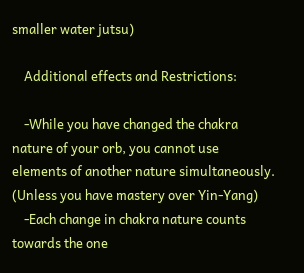smaller water jutsu)

    Additional effects and Restrictions:

    -While you have changed the chakra nature of your orb, you cannot use elements of another nature simultaneously. (Unless you have mastery over Yin-Yang)
    -Each change in chakra nature counts towards the one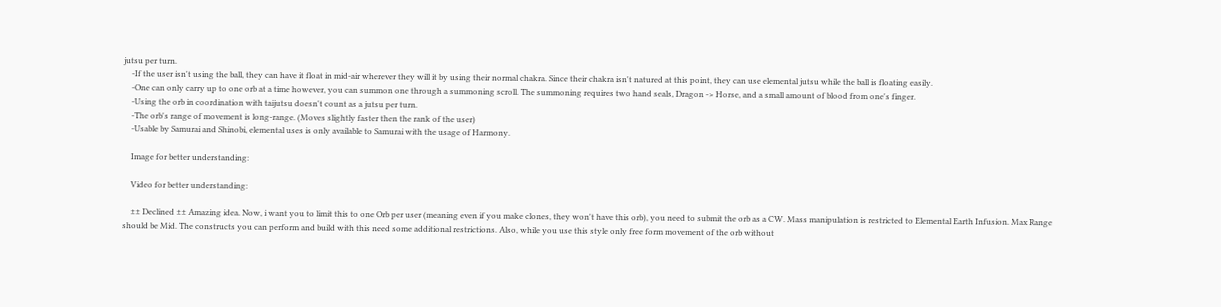jutsu per turn.
    -If the user isn't using the ball, they can have it float in mid-air wherever they will it by using their normal chakra. Since their chakra isn't natured at this point, they can use elemental jutsu while the ball is floating easily.
    -One can only carry up to one orb at a time however, you can summon one through a summoning scroll. The summoning requires two hand seals, Dragon -> Horse, and a small amount of blood from one's finger.
    -Using the orb in coordination with taijutsu doesn't count as a jutsu per turn.
    -The orb's range of movement is long-range. (Moves slightly faster then the rank of the user)
    -Usable by Samurai and Shinobi, elemental uses is only available to Samurai with the usage of Harmony.

    Image for better understanding:

    Video for better understanding:

    ±± Declined ±± Amazing idea. Now, i want you to limit this to one Orb per user (meaning even if you make clones, they won't have this orb), you need to submit the orb as a CW. Mass manipulation is restricted to Elemental Earth Infusion. Max Range should be Mid. The constructs you can perform and build with this need some additional restrictions. Also, while you use this style only free form movement of the orb without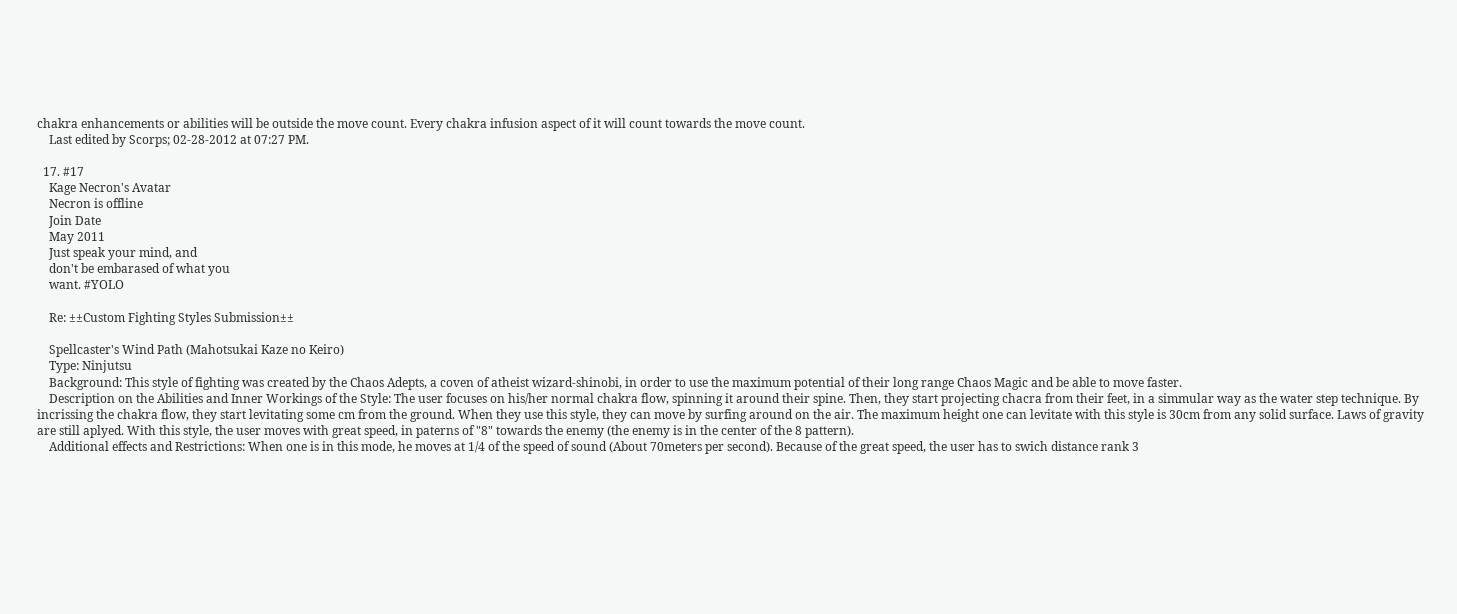chakra enhancements or abilities will be outside the move count. Every chakra infusion aspect of it will count towards the move count.
    Last edited by Scorps; 02-28-2012 at 07:27 PM.

  17. #17
    Kage Necron's Avatar
    Necron is offline
    Join Date
    May 2011
    Just speak your mind, and
    don't be embarased of what you
    want. #YOLO

    Re: ±±Custom Fighting Styles Submission±±

    Spellcaster's Wind Path (Mahotsukai Kaze no Keiro)
    Type: Ninjutsu
    Background: This style of fighting was created by the Chaos Adepts, a coven of atheist wizard-shinobi, in order to use the maximum potential of their long range Chaos Magic and be able to move faster.
    Description on the Abilities and Inner Workings of the Style: The user focuses on his/her normal chakra flow, spinning it around their spine. Then, they start projecting chacra from their feet, in a simmular way as the water step technique. By incrissing the chakra flow, they start levitating some cm from the ground. When they use this style, they can move by surfing around on the air. The maximum height one can levitate with this style is 30cm from any solid surface. Laws of gravity are still aplyed. With this style, the user moves with great speed, in paterns of "8" towards the enemy (the enemy is in the center of the 8 pattern).
    Additional effects and Restrictions: When one is in this mode, he moves at 1/4 of the speed of sound (About 70meters per second). Because of the great speed, the user has to swich distance rank 3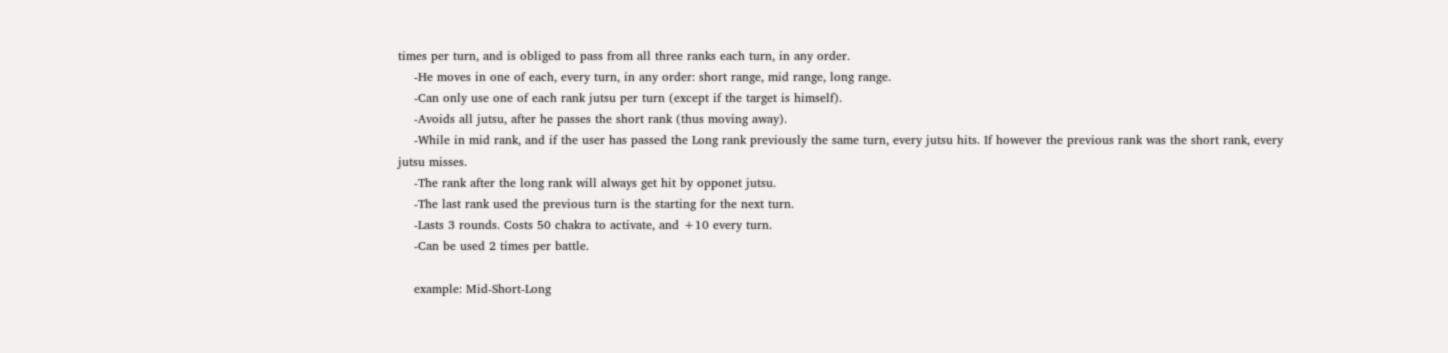times per turn, and is obliged to pass from all three ranks each turn, in any order.
    -He moves in one of each, every turn, in any order: short range, mid range, long range.
    -Can only use one of each rank jutsu per turn (except if the target is himself).
    -Avoids all jutsu, after he passes the short rank (thus moving away).
    -While in mid rank, and if the user has passed the Long rank previously the same turn, every jutsu hits. If however the previous rank was the short rank, every jutsu misses.
    -The rank after the long rank will always get hit by opponet jutsu.
    -The last rank used the previous turn is the starting for the next turn.
    -Lasts 3 rounds. Costs 50 chakra to activate, and +10 every turn.
    -Can be used 2 times per battle.

    example: Mid-Short-Long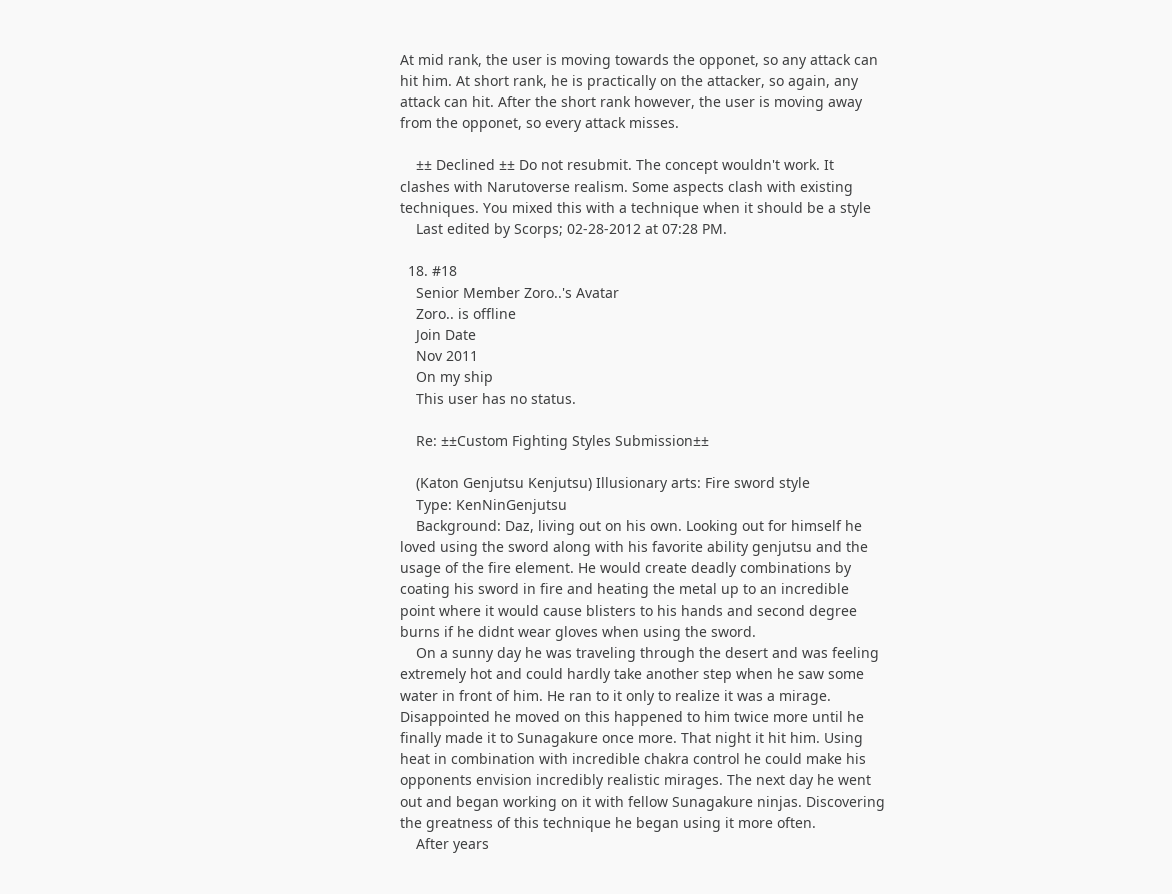At mid rank, the user is moving towards the opponet, so any attack can hit him. At short rank, he is practically on the attacker, so again, any attack can hit. After the short rank however, the user is moving away from the opponet, so every attack misses.

    ±± Declined ±± Do not resubmit. The concept wouldn't work. It clashes with Narutoverse realism. Some aspects clash with existing techniques. You mixed this with a technique when it should be a style
    Last edited by Scorps; 02-28-2012 at 07:28 PM.

  18. #18
    Senior Member Zoro..'s Avatar
    Zoro.. is offline
    Join Date
    Nov 2011
    On my ship
    This user has no status.

    Re: ±±Custom Fighting Styles Submission±±

    (Katon Genjutsu Kenjutsu) Illusionary arts: Fire sword style
    Type: KenNinGenjutsu
    Background: Daz, living out on his own. Looking out for himself he loved using the sword along with his favorite ability genjutsu and the usage of the fire element. He would create deadly combinations by coating his sword in fire and heating the metal up to an incredible point where it would cause blisters to his hands and second degree burns if he didnt wear gloves when using the sword.
    On a sunny day he was traveling through the desert and was feeling extremely hot and could hardly take another step when he saw some water in front of him. He ran to it only to realize it was a mirage. Disappointed he moved on this happened to him twice more until he finally made it to Sunagakure once more. That night it hit him. Using heat in combination with incredible chakra control he could make his opponents envision incredibly realistic mirages. The next day he went out and began working on it with fellow Sunagakure ninjas. Discovering the greatness of this technique he began using it more often.
    After years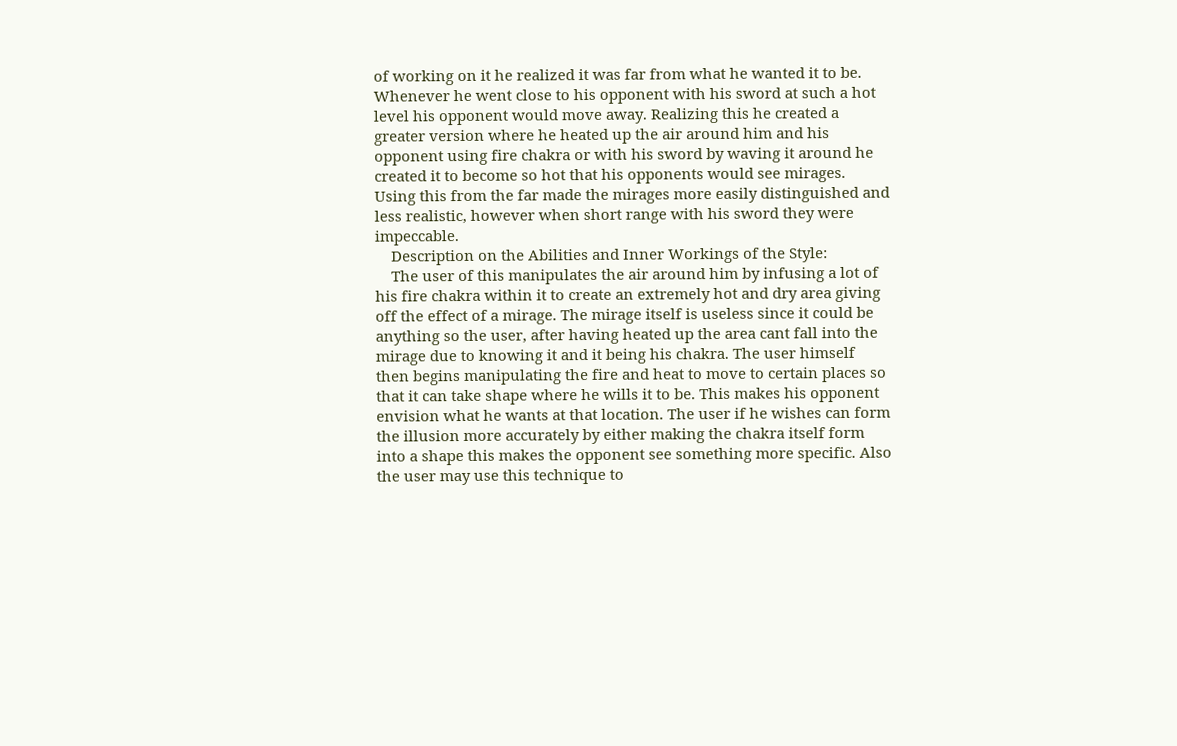of working on it he realized it was far from what he wanted it to be. Whenever he went close to his opponent with his sword at such a hot level his opponent would move away. Realizing this he created a greater version where he heated up the air around him and his opponent using fire chakra or with his sword by waving it around he created it to become so hot that his opponents would see mirages. Using this from the far made the mirages more easily distinguished and less realistic, however when short range with his sword they were impeccable.
    Description on the Abilities and Inner Workings of the Style:
    The user of this manipulates the air around him by infusing a lot of his fire chakra within it to create an extremely hot and dry area giving off the effect of a mirage. The mirage itself is useless since it could be anything so the user, after having heated up the area cant fall into the mirage due to knowing it and it being his chakra. The user himself then begins manipulating the fire and heat to move to certain places so that it can take shape where he wills it to be. This makes his opponent envision what he wants at that location. The user if he wishes can form the illusion more accurately by either making the chakra itself form into a shape this makes the opponent see something more specific. Also the user may use this technique to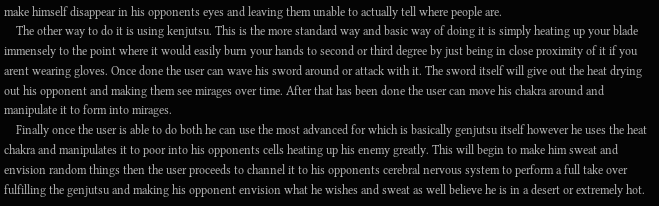make himself disappear in his opponents eyes and leaving them unable to actually tell where people are.
    The other way to do it is using kenjutsu. This is the more standard way and basic way of doing it is simply heating up your blade immensely to the point where it would easily burn your hands to second or third degree by just being in close proximity of it if you arent wearing gloves. Once done the user can wave his sword around or attack with it. The sword itself will give out the heat drying out his opponent and making them see mirages over time. After that has been done the user can move his chakra around and manipulate it to form into mirages.
    Finally once the user is able to do both he can use the most advanced for which is basically genjutsu itself however he uses the heat chakra and manipulates it to poor into his opponents cells heating up his enemy greatly. This will begin to make him sweat and envision random things then the user proceeds to channel it to his opponents cerebral nervous system to perform a full take over fulfilling the genjutsu and making his opponent envision what he wishes and sweat as well believe he is in a desert or extremely hot.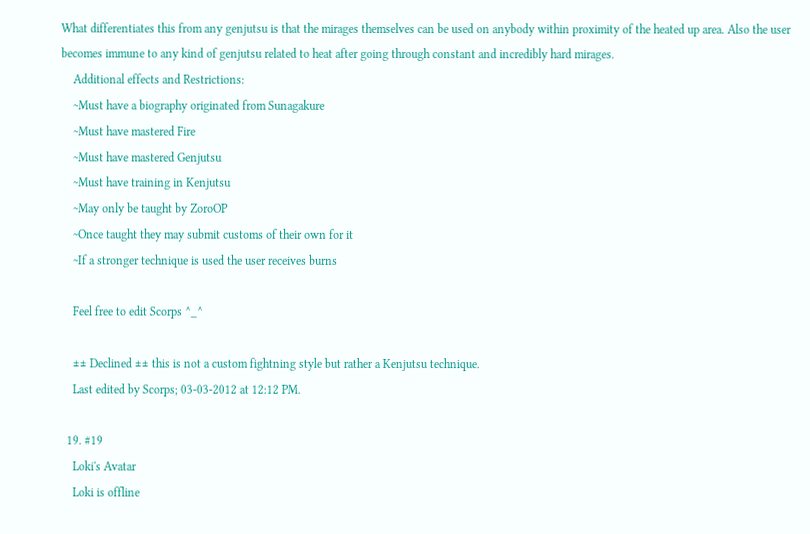What differentiates this from any genjutsu is that the mirages themselves can be used on anybody within proximity of the heated up area. Also the user becomes immune to any kind of genjutsu related to heat after going through constant and incredibly hard mirages.
    Additional effects and Restrictions:
    ~Must have a biography originated from Sunagakure
    ~Must have mastered Fire
    ~Must have mastered Genjutsu
    ~Must have training in Kenjutsu
    ~May only be taught by ZoroOP
    ~Once taught they may submit customs of their own for it
    ~If a stronger technique is used the user receives burns

    Feel free to edit Scorps ^_^

    ±± Declined ±± this is not a custom fightning style but rather a Kenjutsu technique.
    Last edited by Scorps; 03-03-2012 at 12:12 PM.

  19. #19
    Loki's Avatar
    Loki is offline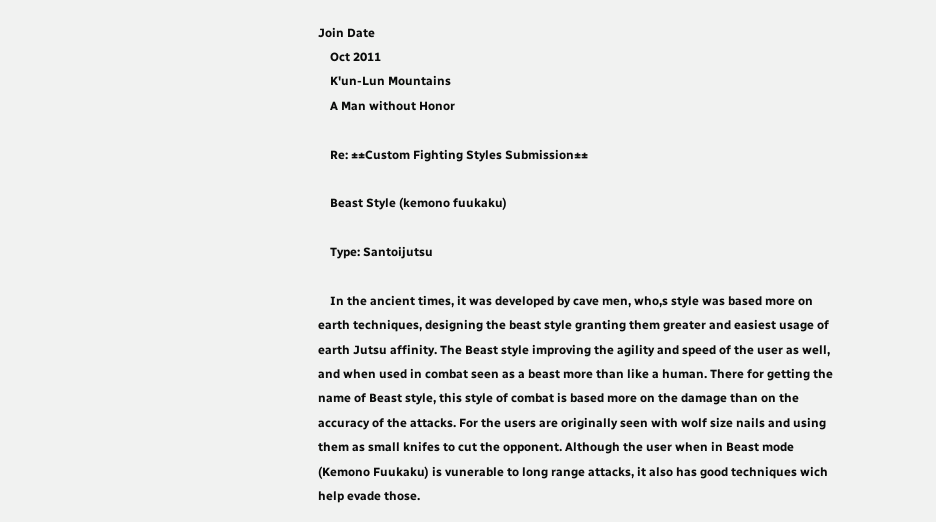Join Date
    Oct 2011
    K'un-Lun Mountains
    A Man without Honor

    Re: ±±Custom Fighting Styles Submission±±

    Beast Style (kemono fuukaku)

    Type: Santoijutsu

    In the ancient times, it was developed by cave men, who,s style was based more on earth techniques, designing the beast style granting them greater and easiest usage of earth Jutsu affinity. The Beast style improving the agility and speed of the user as well, and when used in combat seen as a beast more than like a human. There for getting the name of Beast style, this style of combat is based more on the damage than on the accuracy of the attacks. For the users are originally seen with wolf size nails and using them as small knifes to cut the opponent. Although the user when in Beast mode (Kemono Fuukaku) is vunerable to long range attacks, it also has good techniques wich help evade those.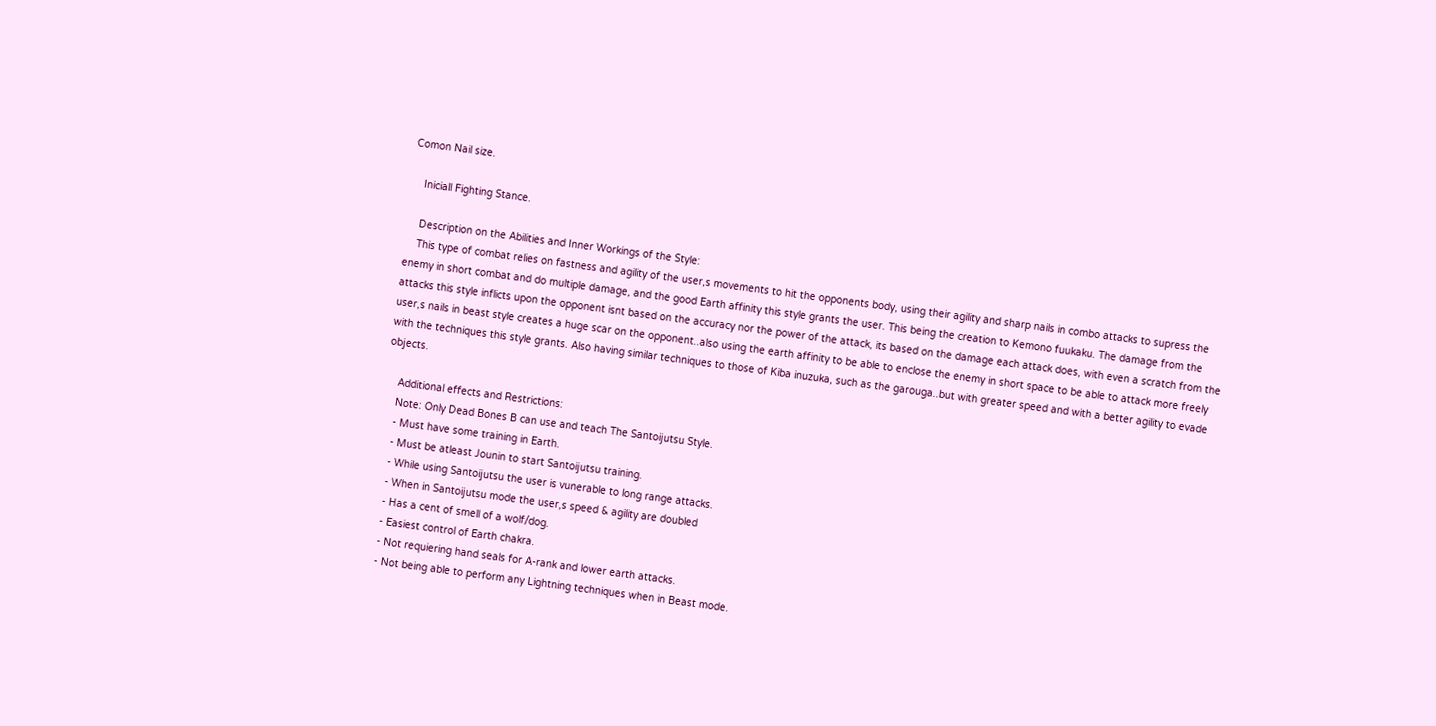Comon Nail size.

    Iniciall Fighting Stance.

    Description on the Abilities and Inner Workings of the Style:
    This type of combat relies on fastness and agility of the user,s movements to hit the opponents body, using their agility and sharp nails in combo attacks to supress the enemy in short combat and do multiple damage, and the good Earth affinity this style grants the user. This being the creation to Kemono fuukaku. The damage from the attacks this style inflicts upon the opponent isnt based on the accuracy nor the power of the attack, its based on the damage each attack does, with even a scratch from the user,s nails in beast style creates a huge scar on the opponent..also using the earth affinity to be able to enclose the enemy in short space to be able to attack more freely with the techniques this style grants. Also having similar techniques to those of Kiba inuzuka, such as the garouga..but with greater speed and with a better agility to evade objects.

    Additional effects and Restrictions:
    Note: Only Dead Bones B can use and teach The Santoijutsu Style.
    - Must have some training in Earth.
    - Must be atleast Jounin to start Santoijutsu training.
    - While using Santoijutsu the user is vunerable to long range attacks.
    - When in Santoijutsu mode the user,s speed & agility are doubled
    - Has a cent of smell of a wolf/dog.
    - Easiest control of Earth chakra.
    - Not requiering hand seals for A-rank and lower earth attacks.
    - Not being able to perform any Lightning techniques when in Beast mode.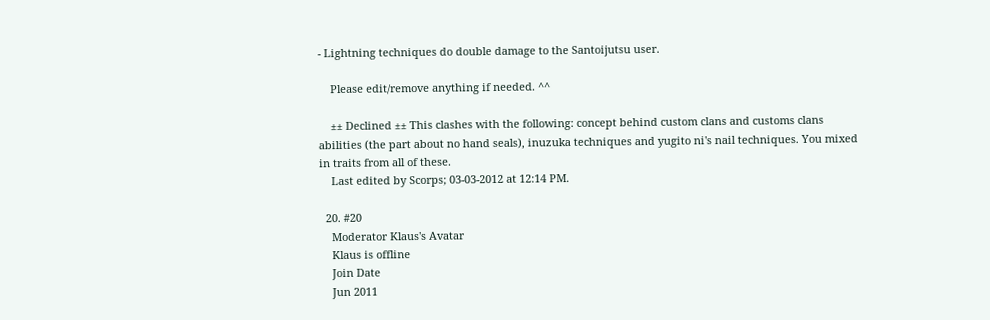- Lightning techniques do double damage to the Santoijutsu user.

    Please edit/remove anything if needed. ^^

    ±± Declined ±± This clashes with the following: concept behind custom clans and customs clans abilities (the part about no hand seals), inuzuka techniques and yugito ni's nail techniques. You mixed in traits from all of these.
    Last edited by Scorps; 03-03-2012 at 12:14 PM.

  20. #20
    Moderator Klaus's Avatar
    Klaus is offline
    Join Date
    Jun 2011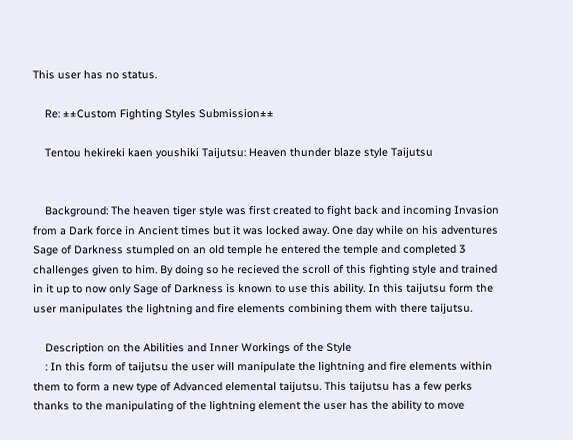This user has no status.

    Re: ±±Custom Fighting Styles Submission±±

    Tentou hekireki kaen youshiki Taijutsu: Heaven thunder blaze style Taijutsu


    Background: The heaven tiger style was first created to fight back and incoming Invasion from a Dark force in Ancient times but it was locked away. One day while on his adventures Sage of Darkness stumpled on an old temple he entered the temple and completed 3 challenges given to him. By doing so he recieved the scroll of this fighting style and trained in it up to now only Sage of Darkness is known to use this ability. In this taijutsu form the user manipulates the lightning and fire elements combining them with there taijutsu.

    Description on the Abilities and Inner Workings of the Style
    : In this form of taijutsu the user will manipulate the lightning and fire elements within them to form a new type of Advanced elemental taijutsu. This taijutsu has a few perks thanks to the manipulating of the lightning element the user has the ability to move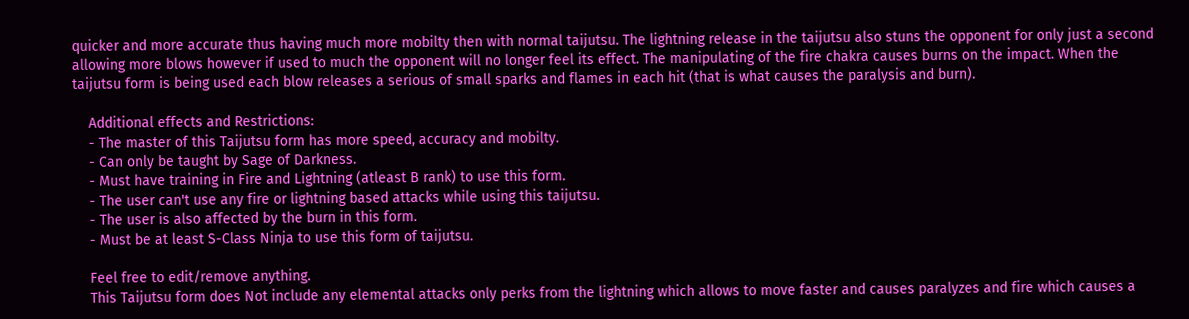quicker and more accurate thus having much more mobilty then with normal taijutsu. The lightning release in the taijutsu also stuns the opponent for only just a second allowing more blows however if used to much the opponent will no longer feel its effect. The manipulating of the fire chakra causes burns on the impact. When the taijutsu form is being used each blow releases a serious of small sparks and flames in each hit (that is what causes the paralysis and burn).

    Additional effects and Restrictions:
    - The master of this Taijutsu form has more speed, accuracy and mobilty.
    - Can only be taught by Sage of Darkness.
    - Must have training in Fire and Lightning (atleast B rank) to use this form.
    - The user can't use any fire or lightning based attacks while using this taijutsu.
    - The user is also affected by the burn in this form.
    - Must be at least S-Class Ninja to use this form of taijutsu.

    Feel free to edit/remove anything.
    This Taijutsu form does Not include any elemental attacks only perks from the lightning which allows to move faster and causes paralyzes and fire which causes a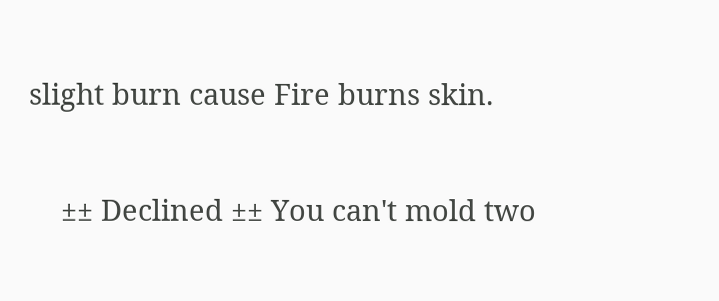slight burn cause Fire burns skin.

    ±± Declined ±± You can't mold two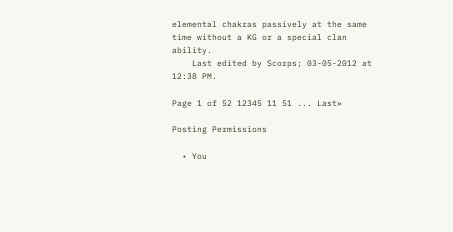elemental chakras passively at the same time without a KG or a special clan ability.
    Last edited by Scorps; 03-05-2012 at 12:38 PM.

Page 1 of 52 12345 11 51 ... Last»

Posting Permissions

  • You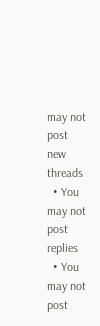may not post new threads
  • You may not post replies
  • You may not post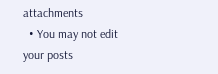attachments
  • You may not edit your posts